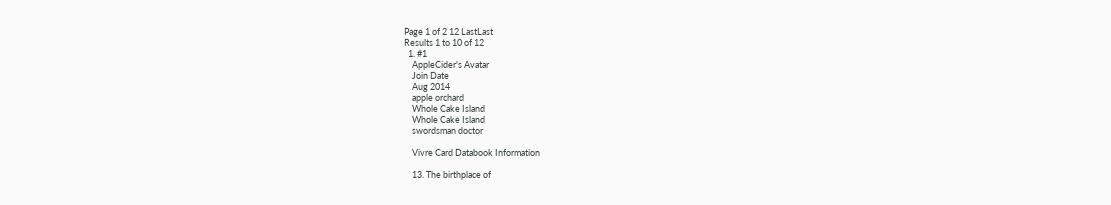Page 1 of 2 12 LastLast
Results 1 to 10 of 12
  1. #1
    AppleCider's Avatar
    Join Date
    Aug 2014
    apple orchard
    Whole Cake Island
    Whole Cake Island
    swordsman doctor

    Vivre Card Databook Information

    13. The birthplace of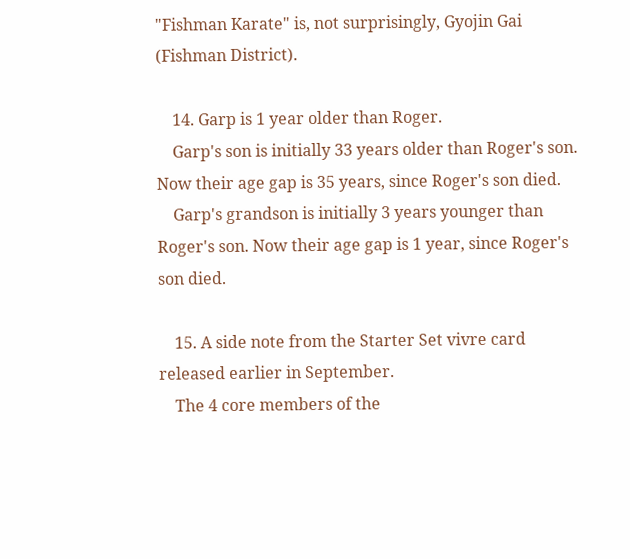"Fishman Karate" is, not surprisingly, Gyojin Gai (Fishman District).

    14. Garp is 1 year older than Roger.
    Garp's son is initially 33 years older than Roger's son. Now their age gap is 35 years, since Roger's son died.
    Garp's grandson is initially 3 years younger than Roger's son. Now their age gap is 1 year, since Roger's son died.

    15. A side note from the Starter Set vivre card released earlier in September.
    The 4 core members of the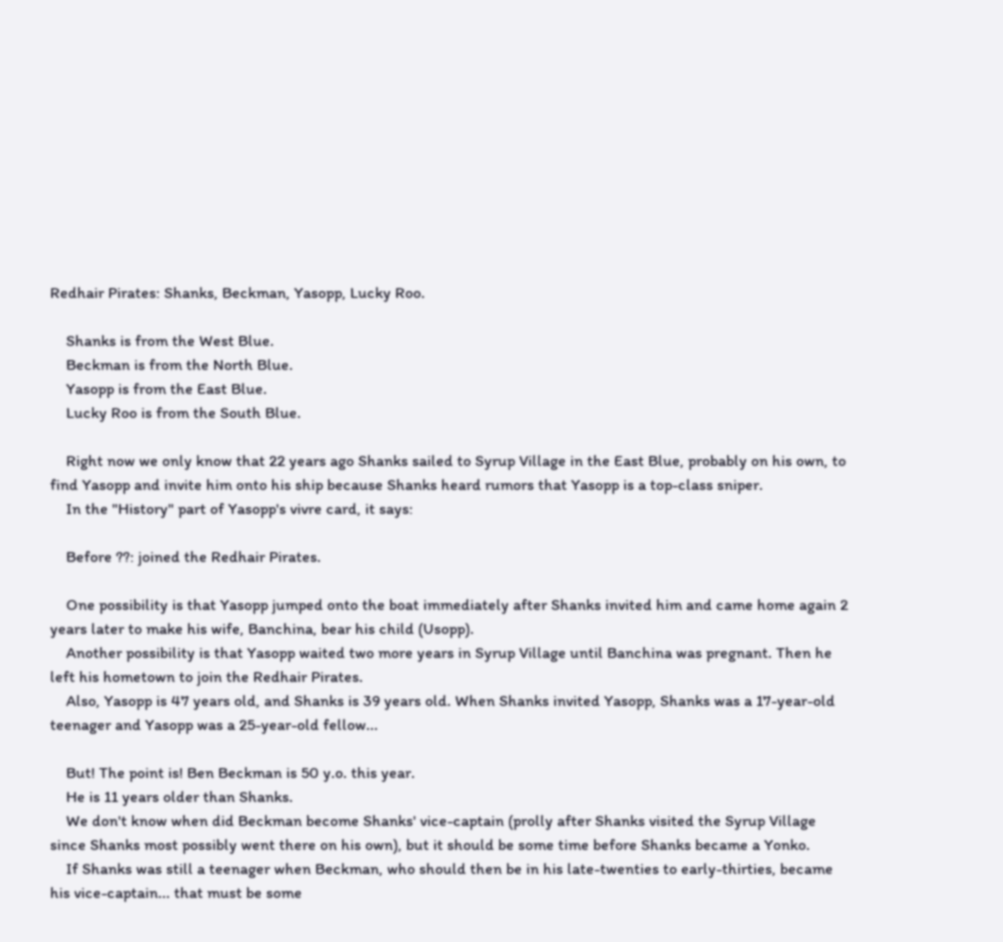Redhair Pirates: Shanks, Beckman, Yasopp, Lucky Roo.

    Shanks is from the West Blue.
    Beckman is from the North Blue.
    Yasopp is from the East Blue.
    Lucky Roo is from the South Blue.

    Right now we only know that 22 years ago Shanks sailed to Syrup Village in the East Blue, probably on his own, to find Yasopp and invite him onto his ship because Shanks heard rumors that Yasopp is a top-class sniper.
    In the "History" part of Yasopp's vivre card, it says:

    Before ??: joined the Redhair Pirates.

    One possibility is that Yasopp jumped onto the boat immediately after Shanks invited him and came home again 2 years later to make his wife, Banchina, bear his child (Usopp).
    Another possibility is that Yasopp waited two more years in Syrup Village until Banchina was pregnant. Then he left his hometown to join the Redhair Pirates.
    Also, Yasopp is 47 years old, and Shanks is 39 years old. When Shanks invited Yasopp, Shanks was a 17-year-old teenager and Yasopp was a 25-year-old fellow...

    But! The point is! Ben Beckman is 50 y.o. this year.
    He is 11 years older than Shanks.
    We don't know when did Beckman become Shanks' vice-captain (prolly after Shanks visited the Syrup Village since Shanks most possibly went there on his own), but it should be some time before Shanks became a Yonko.
    If Shanks was still a teenager when Beckman, who should then be in his late-twenties to early-thirties, became his vice-captain... that must be some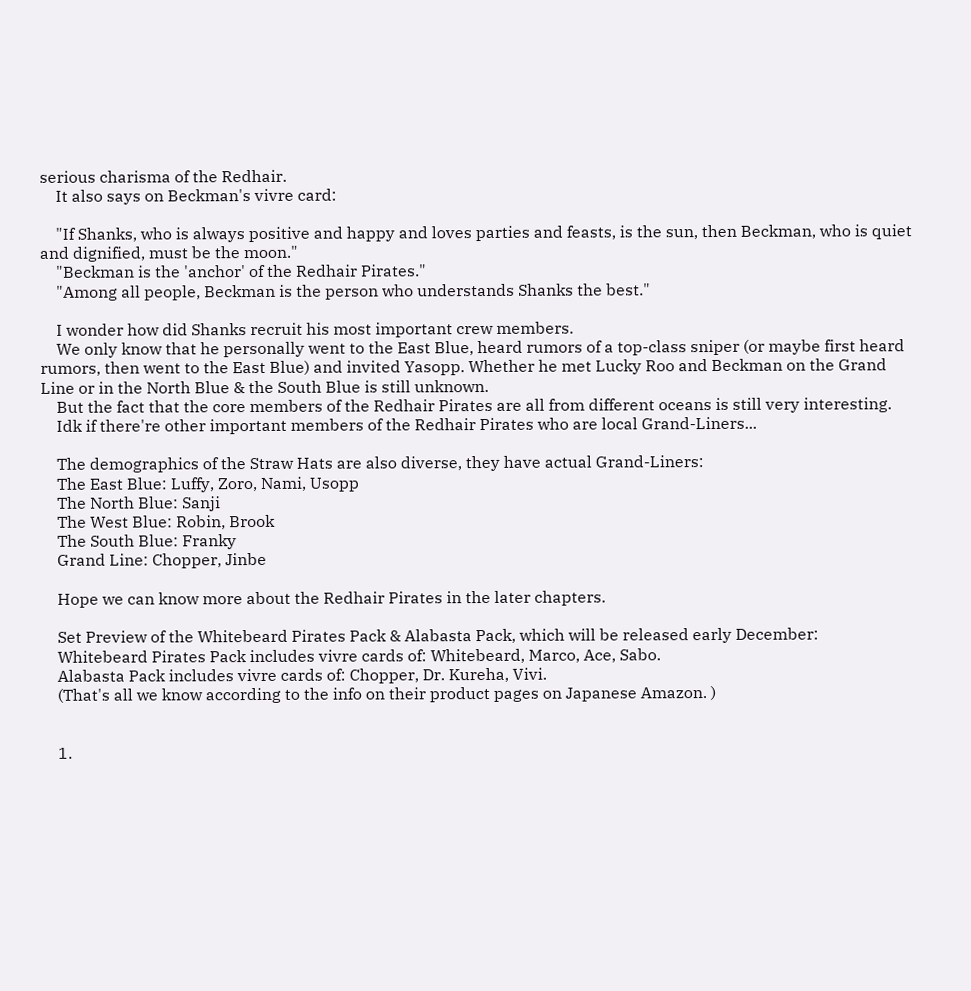serious charisma of the Redhair.
    It also says on Beckman's vivre card:

    "If Shanks, who is always positive and happy and loves parties and feasts, is the sun, then Beckman, who is quiet and dignified, must be the moon."
    "Beckman is the 'anchor' of the Redhair Pirates."
    "Among all people, Beckman is the person who understands Shanks the best."

    I wonder how did Shanks recruit his most important crew members.
    We only know that he personally went to the East Blue, heard rumors of a top-class sniper (or maybe first heard rumors, then went to the East Blue) and invited Yasopp. Whether he met Lucky Roo and Beckman on the Grand Line or in the North Blue & the South Blue is still unknown.
    But the fact that the core members of the Redhair Pirates are all from different oceans is still very interesting.
    Idk if there're other important members of the Redhair Pirates who are local Grand-Liners...

    The demographics of the Straw Hats are also diverse, they have actual Grand-Liners:
    The East Blue: Luffy, Zoro, Nami, Usopp
    The North Blue: Sanji
    The West Blue: Robin, Brook
    The South Blue: Franky
    Grand Line: Chopper, Jinbe

    Hope we can know more about the Redhair Pirates in the later chapters.

    Set Preview of the Whitebeard Pirates Pack & Alabasta Pack, which will be released early December:
    Whitebeard Pirates Pack includes vivre cards of: Whitebeard, Marco, Ace, Sabo.
    Alabasta Pack includes vivre cards of: Chopper, Dr. Kureha, Vivi.
    (That's all we know according to the info on their product pages on Japanese Amazon. )


    1.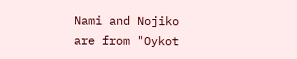Nami and Nojiko are from "Oykot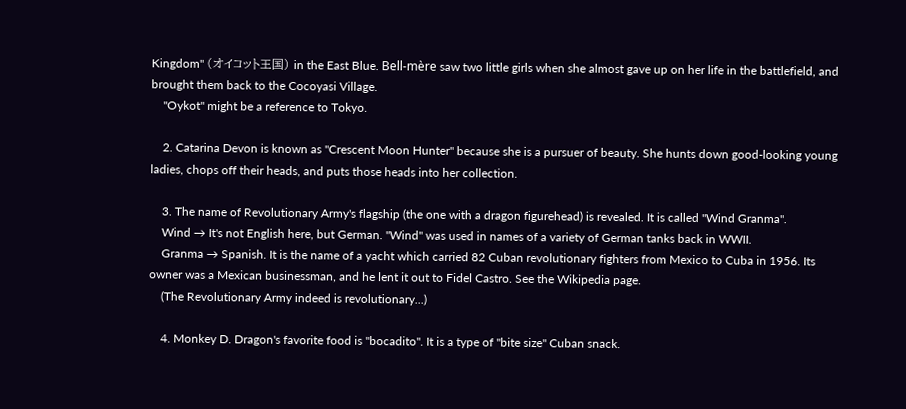Kingdom" (オイコット王国) in the East Blue. Bell-mère saw two little girls when she almost gave up on her life in the battlefield, and brought them back to the Cocoyasi Village.
    "Oykot" might be a reference to Tokyo.

    2. Catarina Devon is known as "Crescent Moon Hunter" because she is a pursuer of beauty. She hunts down good-looking young ladies, chops off their heads, and puts those heads into her collection.

    3. The name of Revolutionary Army's flagship (the one with a dragon figurehead) is revealed. It is called "Wind Granma".
    Wind → It's not English here, but German. "Wind" was used in names of a variety of German tanks back in WWII.
    Granma → Spanish. It is the name of a yacht which carried 82 Cuban revolutionary fighters from Mexico to Cuba in 1956. Its owner was a Mexican businessman, and he lent it out to Fidel Castro. See the Wikipedia page.
    (The Revolutionary Army indeed is revolutionary...)

    4. Monkey D. Dragon's favorite food is "bocadito". It is a type of "bite size" Cuban snack.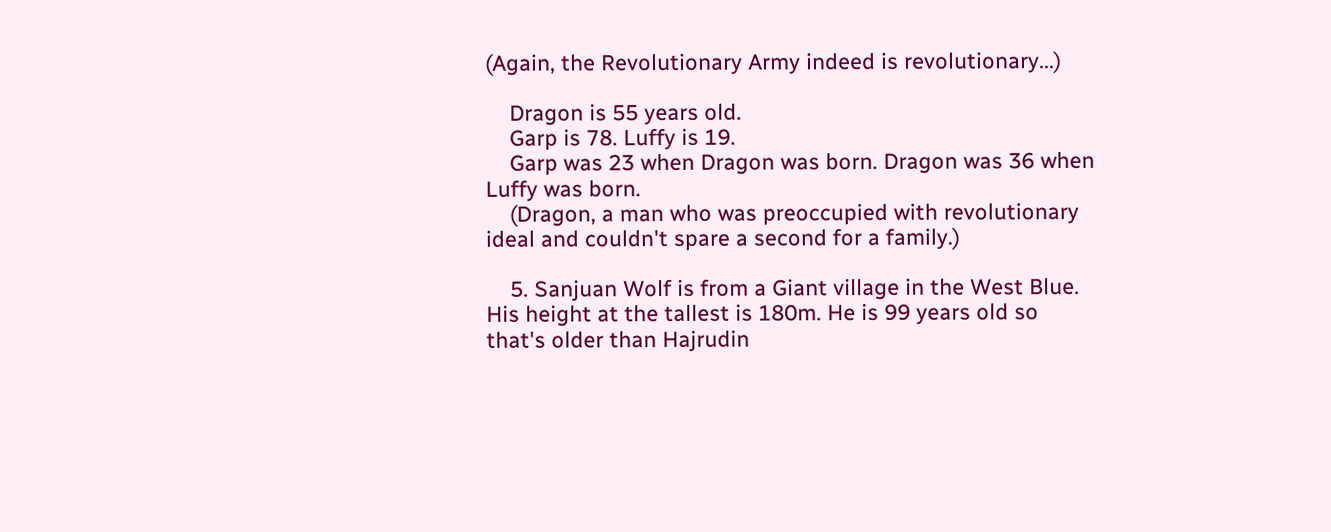(Again, the Revolutionary Army indeed is revolutionary...)

    Dragon is 55 years old.
    Garp is 78. Luffy is 19.
    Garp was 23 when Dragon was born. Dragon was 36 when Luffy was born.
    (Dragon, a man who was preoccupied with revolutionary ideal and couldn't spare a second for a family.)

    5. Sanjuan Wolf is from a Giant village in the West Blue. His height at the tallest is 180m. He is 99 years old so that's older than Hajrudin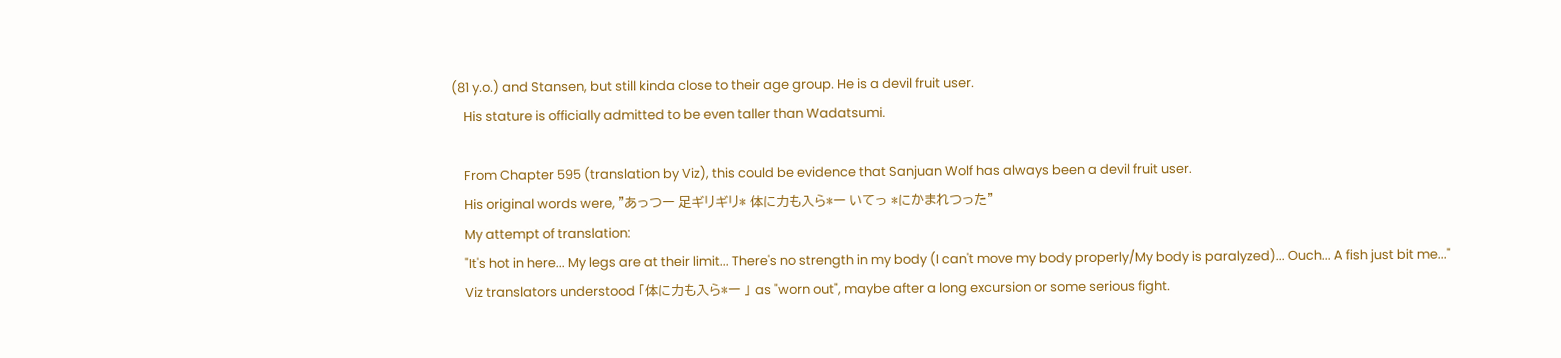(81 y.o.) and Stansen, but still kinda close to their age group. He is a devil fruit user.
    His stature is officially admitted to be even taller than Wadatsumi.

    From Chapter 595 (translation by Viz), this could be evidence that Sanjuan Wolf has always been a devil fruit user.
    His original words were, "あっつー 足ギリギリ* 体に力も入ら*ー いてっ *にかまれつった"
    My attempt of translation:
    "It's hot in here... My legs are at their limit... There's no strength in my body (I can't move my body properly/My body is paralyzed)... Ouch... A fish just bit me..."
    Viz translators understood 「体に力も入ら*ー 」 as "worn out", maybe after a long excursion or some serious fight.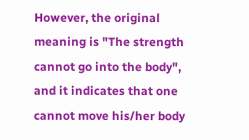However, the original meaning is "The strength cannot go into the body", and it indicates that one cannot move his/her body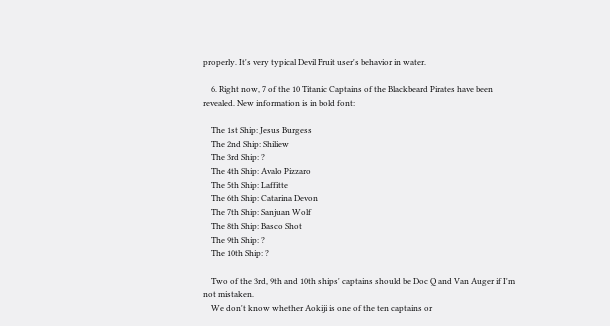properly. It's very typical Devil Fruit user's behavior in water.

    6. Right now, 7 of the 10 Titanic Captains of the Blackbeard Pirates have been revealed. New information is in bold font:

    The 1st Ship: Jesus Burgess
    The 2nd Ship: Shiliew
    The 3rd Ship: ?
    The 4th Ship: Avalo Pizzaro
    The 5th Ship: Laffitte
    The 6th Ship: Catarina Devon
    The 7th Ship: Sanjuan Wolf
    The 8th Ship: Basco Shot
    The 9th Ship: ?
    The 10th Ship: ?

    Two of the 3rd, 9th and 10th ships' captains should be Doc Q and Van Auger if I'm not mistaken.
    We don't know whether Aokiji is one of the ten captains or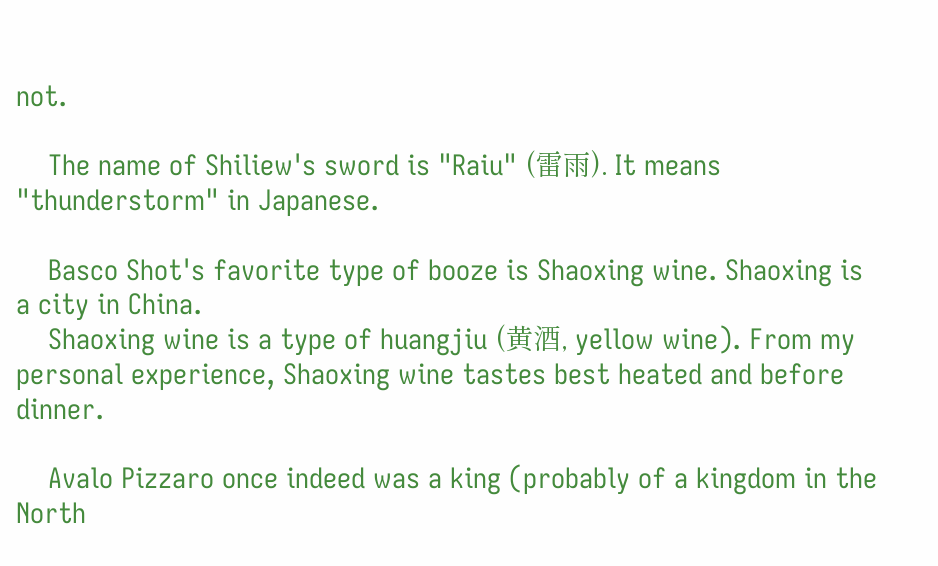not.

    The name of Shiliew's sword is "Raiu" (雷雨). It means "thunderstorm" in Japanese.

    Basco Shot's favorite type of booze is Shaoxing wine. Shaoxing is a city in China.
    Shaoxing wine is a type of huangjiu (黄酒, yellow wine). From my personal experience, Shaoxing wine tastes best heated and before dinner.

    Avalo Pizzaro once indeed was a king (probably of a kingdom in the North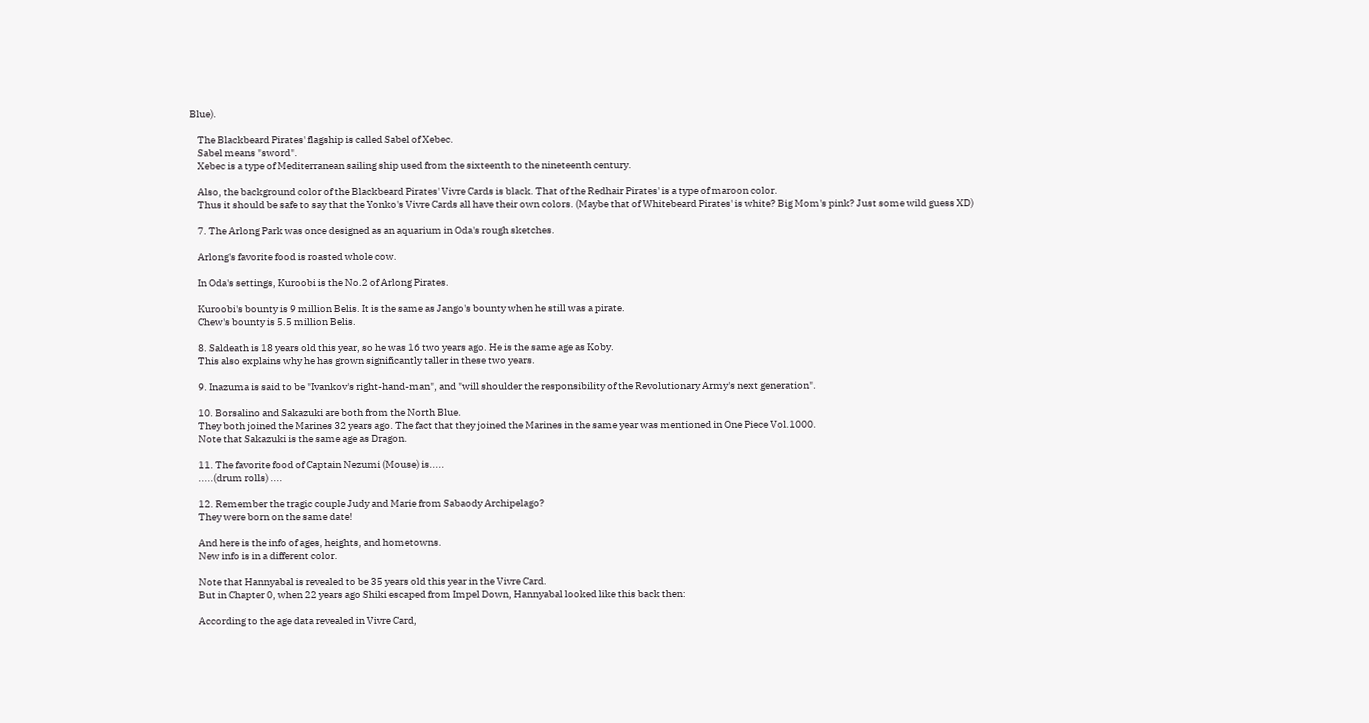Blue).

    The Blackbeard Pirates' flagship is called Sabel of Xebec.
    Sabel means "sword".
    Xebec is a type of Mediterranean sailing ship used from the sixteenth to the nineteenth century.

    Also, the background color of the Blackbeard Pirates' Vivre Cards is black. That of the Redhair Pirates' is a type of maroon color.
    Thus it should be safe to say that the Yonko's Vivre Cards all have their own colors. (Maybe that of Whitebeard Pirates' is white? Big Mom's pink? Just some wild guess XD)

    7. The Arlong Park was once designed as an aquarium in Oda's rough sketches.

    Arlong's favorite food is roasted whole cow.

    In Oda's settings, Kuroobi is the No.2 of Arlong Pirates.

    Kuroobi's bounty is 9 million Belis. It is the same as Jango's bounty when he still was a pirate.
    Chew's bounty is 5.5 million Belis.

    8. Saldeath is 18 years old this year, so he was 16 two years ago. He is the same age as Koby.
    This also explains why he has grown significantly taller in these two years.

    9. Inazuma is said to be "Ivankov's right-hand-man", and "will shoulder the responsibility of the Revolutionary Army's next generation".

    10. Borsalino and Sakazuki are both from the North Blue.
    They both joined the Marines 32 years ago. The fact that they joined the Marines in the same year was mentioned in One Piece Vol.1000.
    Note that Sakazuki is the same age as Dragon.

    11. The favorite food of Captain Nezumi (Mouse) is.....
    .....(drum rolls) ....

    12. Remember the tragic couple Judy and Marie from Sabaody Archipelago?
    They were born on the same date!

    And here is the info of ages, heights, and hometowns.
    New info is in a different color.

    Note that Hannyabal is revealed to be 35 years old this year in the Vivre Card.
    But in Chapter 0, when 22 years ago Shiki escaped from Impel Down, Hannyabal looked like this back then:

    According to the age data revealed in Vivre Card,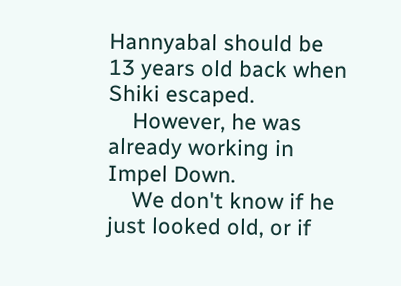Hannyabal should be 13 years old back when Shiki escaped.
    However, he was already working in Impel Down.
    We don't know if he just looked old, or if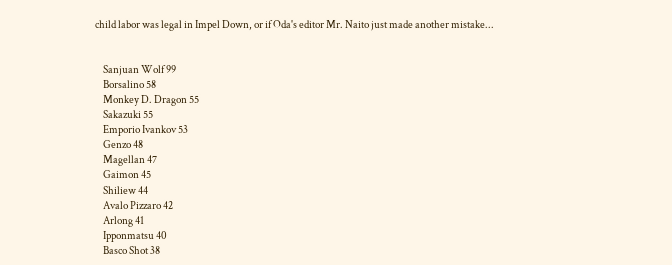child labor was legal in Impel Down, or if Oda's editor Mr. Naito just made another mistake...


    Sanjuan Wolf 99
    Borsalino 58
    Monkey D. Dragon 55
    Sakazuki 55
    Emporio Ivankov 53
    Genzo 48
    Magellan 47
    Gaimon 45
    Shiliew 44
    Avalo Pizzaro 42
    Arlong 41
    Ipponmatsu 40
    Basco Shot 38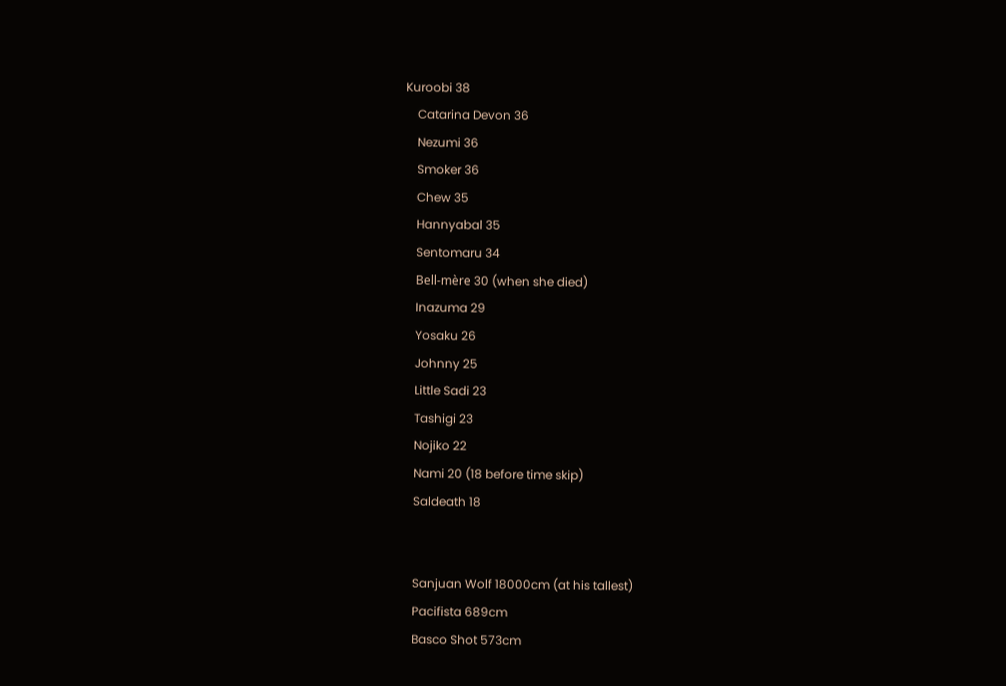Kuroobi 38
    Catarina Devon 36
    Nezumi 36
    Smoker 36
    Chew 35
    Hannyabal 35
    Sentomaru 34
    Bell-mère 30 (when she died)
    Inazuma 29
    Yosaku 26
    Johnny 25
    Little Sadi 23
    Tashigi 23
    Nojiko 22
    Nami 20 (18 before time skip)
    Saldeath 18


    Sanjuan Wolf 18000cm (at his tallest)
    Pacifista 689cm
    Basco Shot 573cm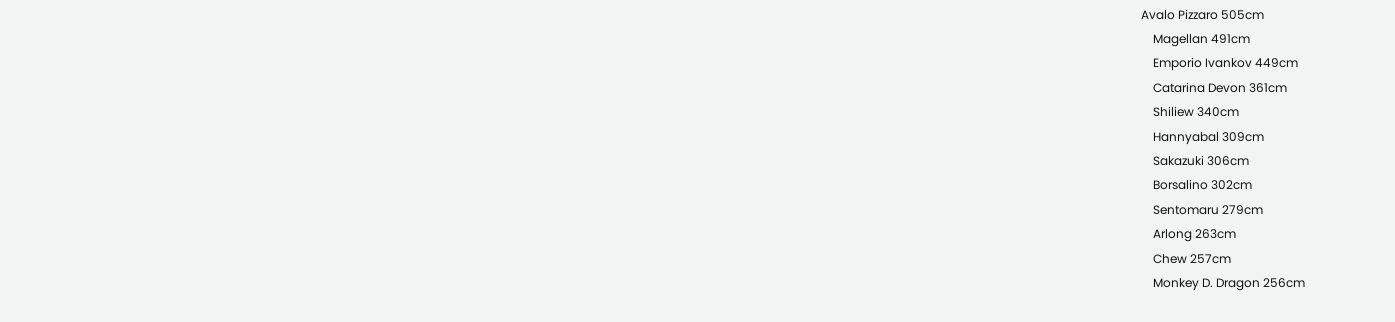Avalo Pizzaro 505cm
    Magellan 491cm
    Emporio Ivankov 449cm
    Catarina Devon 361cm
    Shiliew 340cm
    Hannyabal 309cm
    Sakazuki 306cm
    Borsalino 302cm
    Sentomaru 279cm
    Arlong 263cm
    Chew 257cm
    Monkey D. Dragon 256cm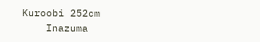Kuroobi 252cm
    Inazuma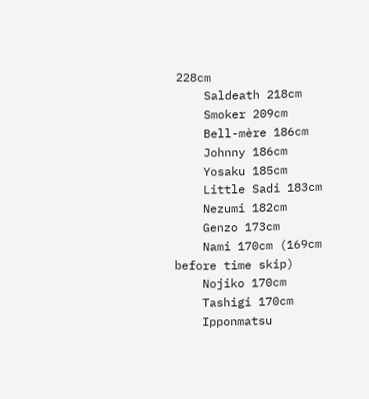228cm
    Saldeath 218cm
    Smoker 209cm
    Bell-mère 186cm
    Johnny 186cm
    Yosaku 185cm
    Little Sadi 183cm
    Nezumi 182cm
    Genzo 173cm
    Nami 170cm (169cm before time skip)
    Nojiko 170cm
    Tashigi 170cm
    Ipponmatsu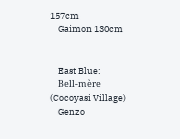157cm
    Gaimon 130cm


    East Blue:
    Bell-mère (Cocoyasi Village)
    Genzo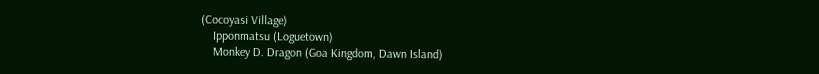(Cocoyasi Village)
    Ipponmatsu (Loguetown)
    Monkey D. Dragon (Goa Kingdom, Dawn Island)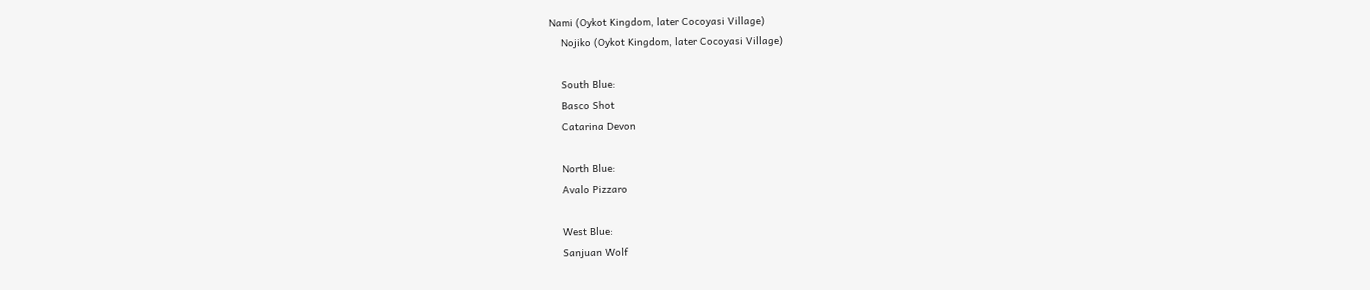Nami (Oykot Kingdom, later Cocoyasi Village)
    Nojiko (Oykot Kingdom, later Cocoyasi Village)

    South Blue:
    Basco Shot
    Catarina Devon

    North Blue:
    Avalo Pizzaro

    West Blue:
    Sanjuan Wolf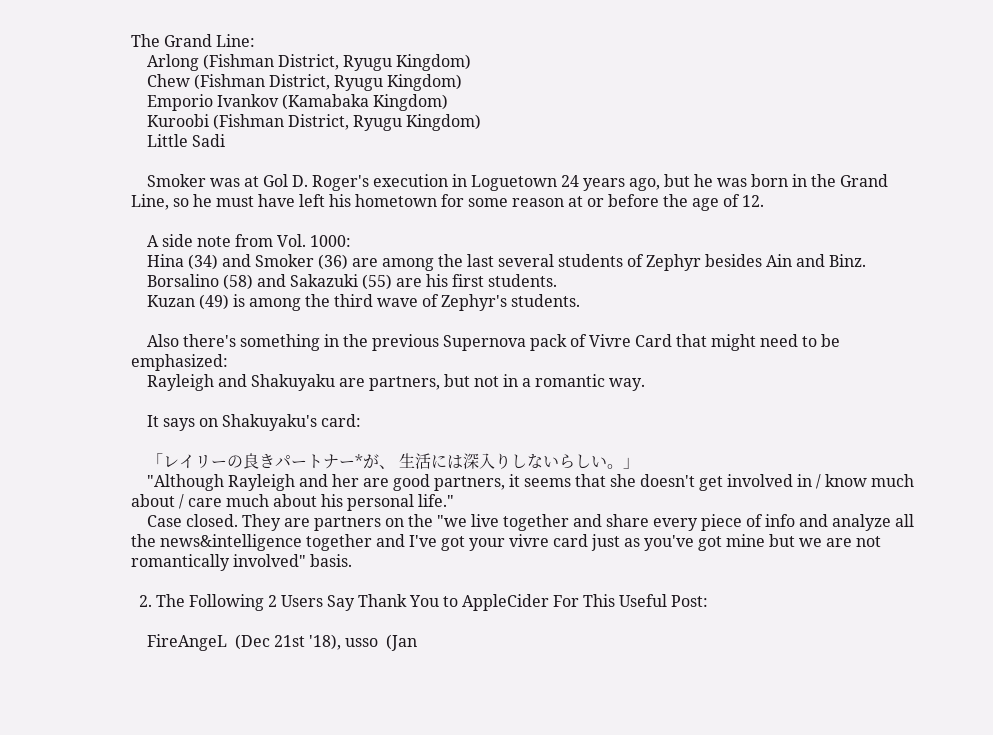The Grand Line:
    Arlong (Fishman District, Ryugu Kingdom)
    Chew (Fishman District, Ryugu Kingdom)
    Emporio Ivankov (Kamabaka Kingdom)
    Kuroobi (Fishman District, Ryugu Kingdom)
    Little Sadi

    Smoker was at Gol D. Roger's execution in Loguetown 24 years ago, but he was born in the Grand Line, so he must have left his hometown for some reason at or before the age of 12.

    A side note from Vol. 1000:
    Hina (34) and Smoker (36) are among the last several students of Zephyr besides Ain and Binz.
    Borsalino (58) and Sakazuki (55) are his first students.
    Kuzan (49) is among the third wave of Zephyr's students.

    Also there's something in the previous Supernova pack of Vivre Card that might need to be emphasized:
    Rayleigh and Shakuyaku are partners, but not in a romantic way.

    It says on Shakuyaku's card:

    「レイリーの良きパートナー*が、 生活には深入りしないらしい。」
    "Although Rayleigh and her are good partners, it seems that she doesn't get involved in / know much about / care much about his personal life."
    Case closed. They are partners on the "we live together and share every piece of info and analyze all the news&intelligence together and I've got your vivre card just as you've got mine but we are not romantically involved" basis.

  2. The Following 2 Users Say Thank You to AppleCider For This Useful Post:

    FireAngeL  (Dec 21st '18), usso  (Jan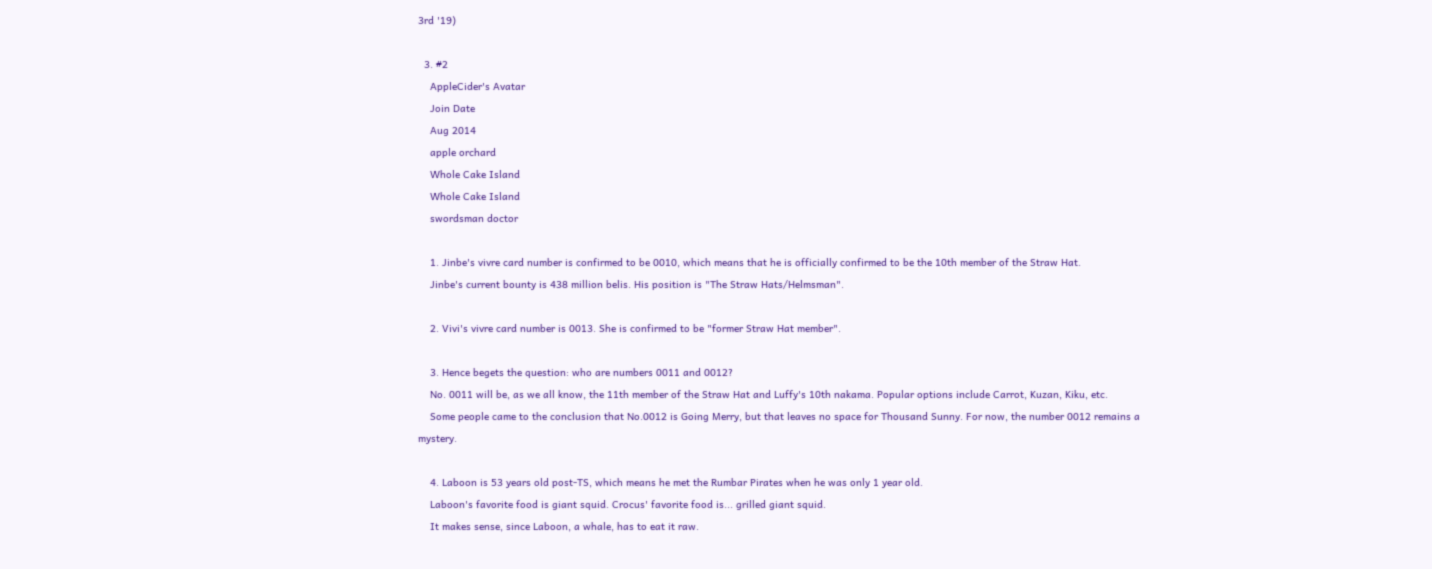3rd '19)

  3. #2
    AppleCider's Avatar
    Join Date
    Aug 2014
    apple orchard
    Whole Cake Island
    Whole Cake Island
    swordsman doctor

    1. Jinbe's vivre card number is confirmed to be 0010, which means that he is officially confirmed to be the 10th member of the Straw Hat.
    Jinbe's current bounty is 438 million belis. His position is "The Straw Hats/Helmsman".

    2. Vivi's vivre card number is 0013. She is confirmed to be "former Straw Hat member".

    3. Hence begets the question: who are numbers 0011 and 0012?
    No. 0011 will be, as we all know, the 11th member of the Straw Hat and Luffy's 10th nakama. Popular options include Carrot, Kuzan, Kiku, etc.
    Some people came to the conclusion that No.0012 is Going Merry, but that leaves no space for Thousand Sunny. For now, the number 0012 remains a mystery.

    4. Laboon is 53 years old post-TS, which means he met the Rumbar Pirates when he was only 1 year old.
    Laboon's favorite food is giant squid. Crocus' favorite food is... grilled giant squid.
    It makes sense, since Laboon, a whale, has to eat it raw.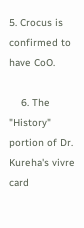5. Crocus is confirmed to have CoO.

    6. The "History" portion of Dr. Kureha's vivre card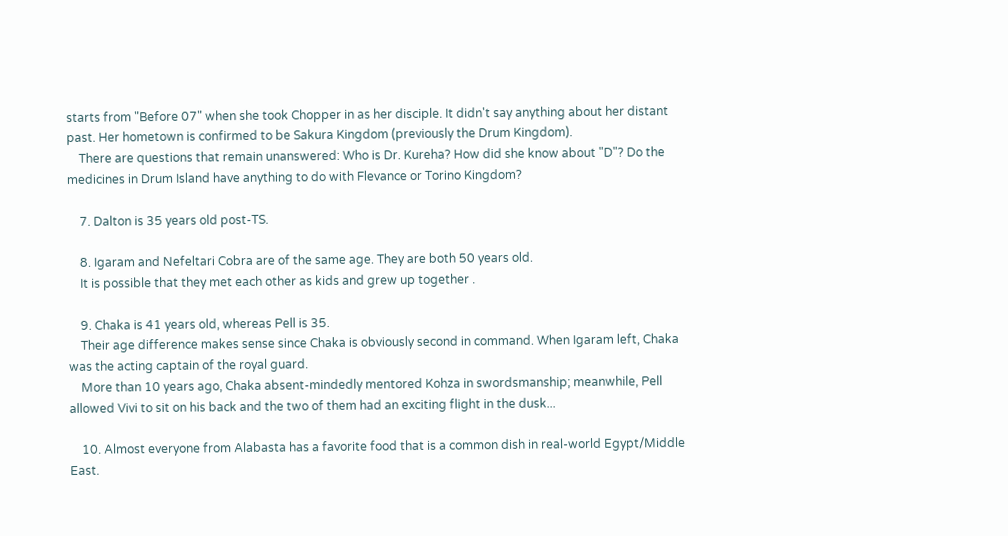starts from "Before 07" when she took Chopper in as her disciple. It didn't say anything about her distant past. Her hometown is confirmed to be Sakura Kingdom (previously the Drum Kingdom).
    There are questions that remain unanswered: Who is Dr. Kureha? How did she know about "D"? Do the medicines in Drum Island have anything to do with Flevance or Torino Kingdom?

    7. Dalton is 35 years old post-TS.

    8. Igaram and Nefeltari Cobra are of the same age. They are both 50 years old.
    It is possible that they met each other as kids and grew up together .

    9. Chaka is 41 years old, whereas Pell is 35.
    Their age difference makes sense since Chaka is obviously second in command. When Igaram left, Chaka was the acting captain of the royal guard.
    More than 10 years ago, Chaka absent-mindedly mentored Kohza in swordsmanship; meanwhile, Pell allowed Vivi to sit on his back and the two of them had an exciting flight in the dusk...

    10. Almost everyone from Alabasta has a favorite food that is a common dish in real-world Egypt/Middle East.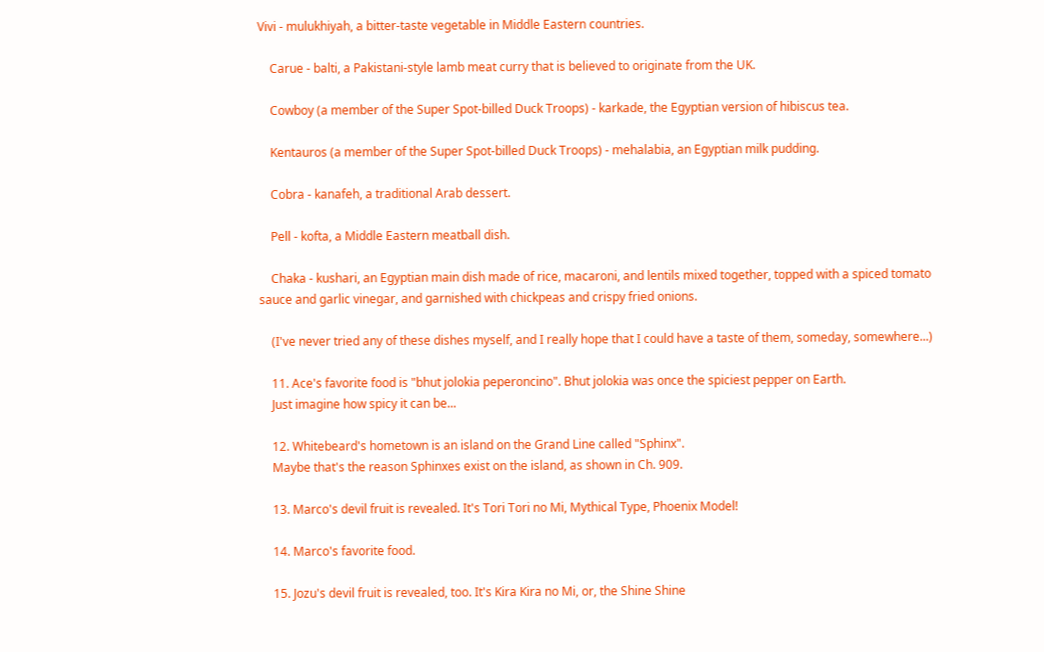Vivi - mulukhiyah, a bitter-taste vegetable in Middle Eastern countries.

    Carue - balti, a Pakistani-style lamb meat curry that is believed to originate from the UK.

    Cowboy (a member of the Super Spot-billed Duck Troops) - karkade, the Egyptian version of hibiscus tea.

    Kentauros (a member of the Super Spot-billed Duck Troops) - mehalabia, an Egyptian milk pudding.

    Cobra - kanafeh, a traditional Arab dessert.

    Pell - kofta, a Middle Eastern meatball dish.

    Chaka - kushari, an Egyptian main dish made of rice, macaroni, and lentils mixed together, topped with a spiced tomato sauce and garlic vinegar, and garnished with chickpeas and crispy fried onions.

    (I've never tried any of these dishes myself, and I really hope that I could have a taste of them, someday, somewhere...)

    11. Ace's favorite food is "bhut jolokia peperoncino". Bhut jolokia was once the spiciest pepper on Earth.
    Just imagine how spicy it can be...

    12. Whitebeard's hometown is an island on the Grand Line called "Sphinx".
    Maybe that's the reason Sphinxes exist on the island, as shown in Ch. 909.

    13. Marco's devil fruit is revealed. It's Tori Tori no Mi, Mythical Type, Phoenix Model!

    14. Marco's favorite food.

    15. Jozu's devil fruit is revealed, too. It's Kira Kira no Mi, or, the Shine Shine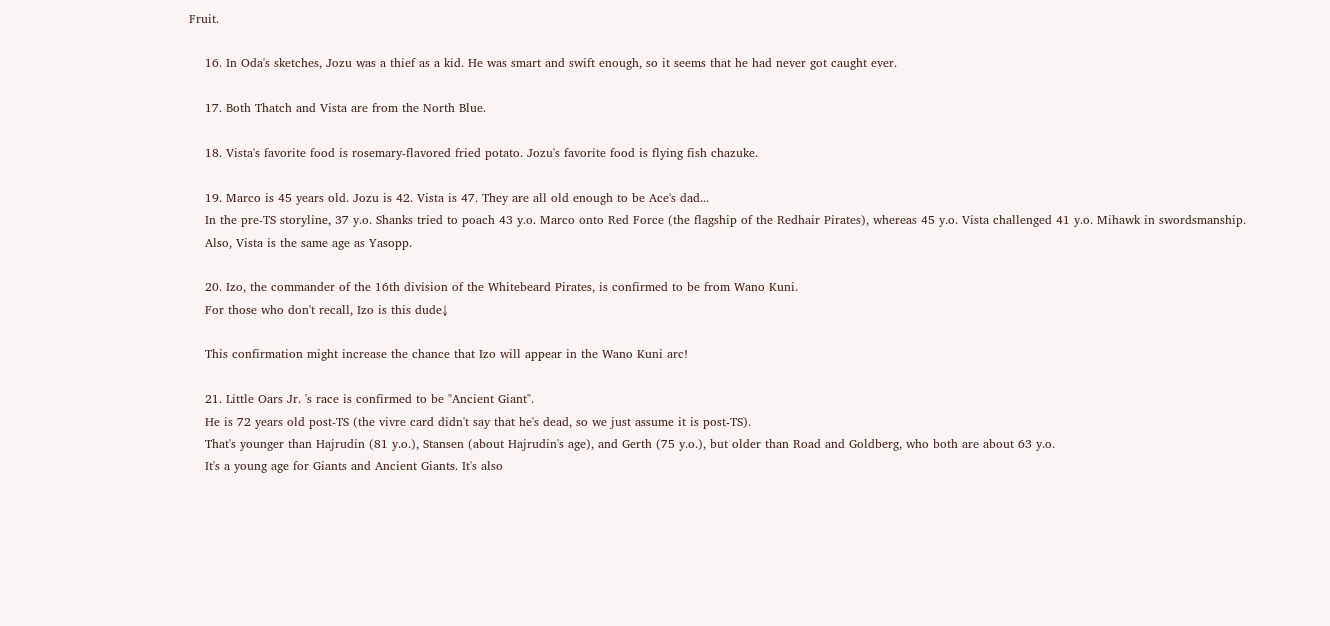Fruit.

    16. In Oda's sketches, Jozu was a thief as a kid. He was smart and swift enough, so it seems that he had never got caught ever.

    17. Both Thatch and Vista are from the North Blue.

    18. Vista's favorite food is rosemary-flavored fried potato. Jozu's favorite food is flying fish chazuke.

    19. Marco is 45 years old. Jozu is 42. Vista is 47. They are all old enough to be Ace's dad...
    In the pre-TS storyline, 37 y.o. Shanks tried to poach 43 y.o. Marco onto Red Force (the flagship of the Redhair Pirates), whereas 45 y.o. Vista challenged 41 y.o. Mihawk in swordsmanship.
    Also, Vista is the same age as Yasopp.

    20. Izo, the commander of the 16th division of the Whitebeard Pirates, is confirmed to be from Wano Kuni.
    For those who don't recall, Izo is this dude↓

    This confirmation might increase the chance that Izo will appear in the Wano Kuni arc!

    21. Little Oars Jr. 's race is confirmed to be "Ancient Giant".
    He is 72 years old post-TS (the vivre card didn't say that he's dead, so we just assume it is post-TS).
    That's younger than Hajrudin (81 y.o.), Stansen (about Hajrudin's age), and Gerth (75 y.o.), but older than Road and Goldberg, who both are about 63 y.o.
    It's a young age for Giants and Ancient Giants. It's also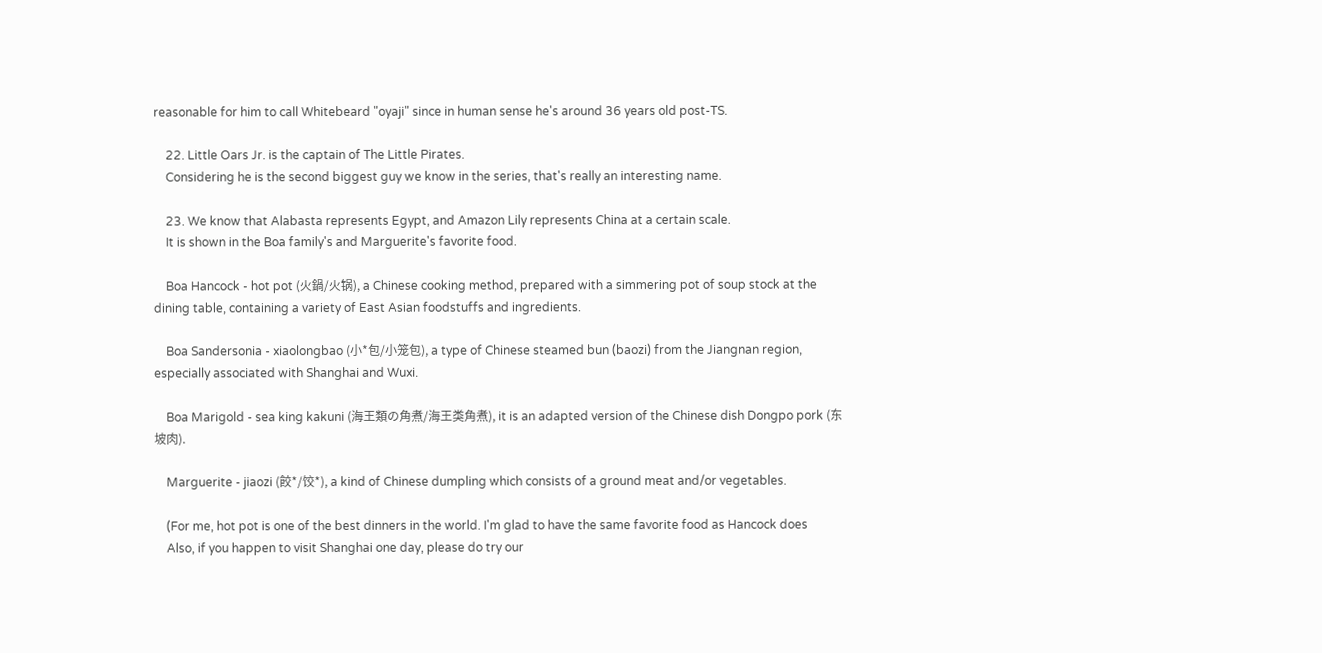reasonable for him to call Whitebeard "oyaji" since in human sense he's around 36 years old post-TS.

    22. Little Oars Jr. is the captain of The Little Pirates.
    Considering he is the second biggest guy we know in the series, that's really an interesting name.

    23. We know that Alabasta represents Egypt, and Amazon Lily represents China at a certain scale.
    It is shown in the Boa family's and Marguerite's favorite food.

    Boa Hancock - hot pot (火鍋/火锅), a Chinese cooking method, prepared with a simmering pot of soup stock at the dining table, containing a variety of East Asian foodstuffs and ingredients.

    Boa Sandersonia - xiaolongbao (小*包/小笼包), a type of Chinese steamed bun (baozi) from the Jiangnan region, especially associated with Shanghai and Wuxi.

    Boa Marigold - sea king kakuni (海王類の角煮/海王类角煮), it is an adapted version of the Chinese dish Dongpo pork (东坡肉).

    Marguerite - jiaozi (餃*/饺*), a kind of Chinese dumpling which consists of a ground meat and/or vegetables.

    (For me, hot pot is one of the best dinners in the world. I'm glad to have the same favorite food as Hancock does
    Also, if you happen to visit Shanghai one day, please do try our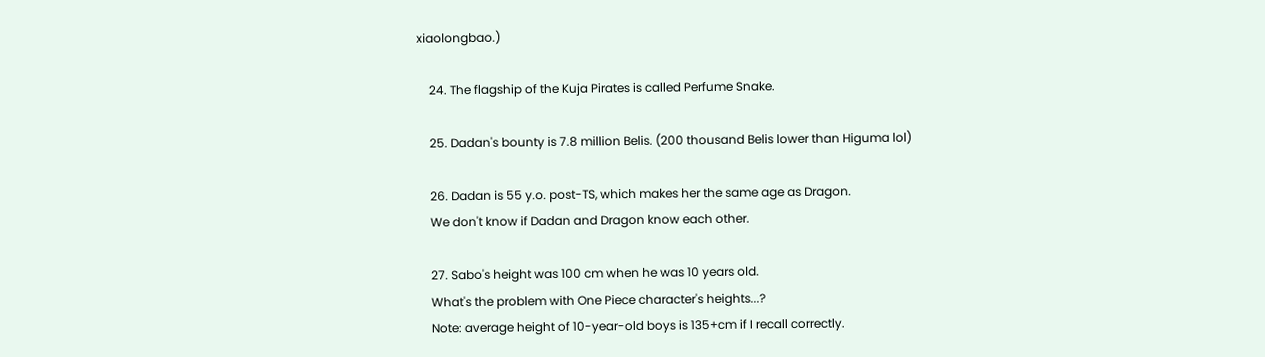xiaolongbao.)

    24. The flagship of the Kuja Pirates is called Perfume Snake.

    25. Dadan's bounty is 7.8 million Belis. (200 thousand Belis lower than Higuma lol)

    26. Dadan is 55 y.o. post-TS, which makes her the same age as Dragon.
    We don't know if Dadan and Dragon know each other.

    27. Sabo's height was 100 cm when he was 10 years old.
    What's the problem with One Piece character's heights...?
    Note: average height of 10-year-old boys is 135+cm if I recall correctly.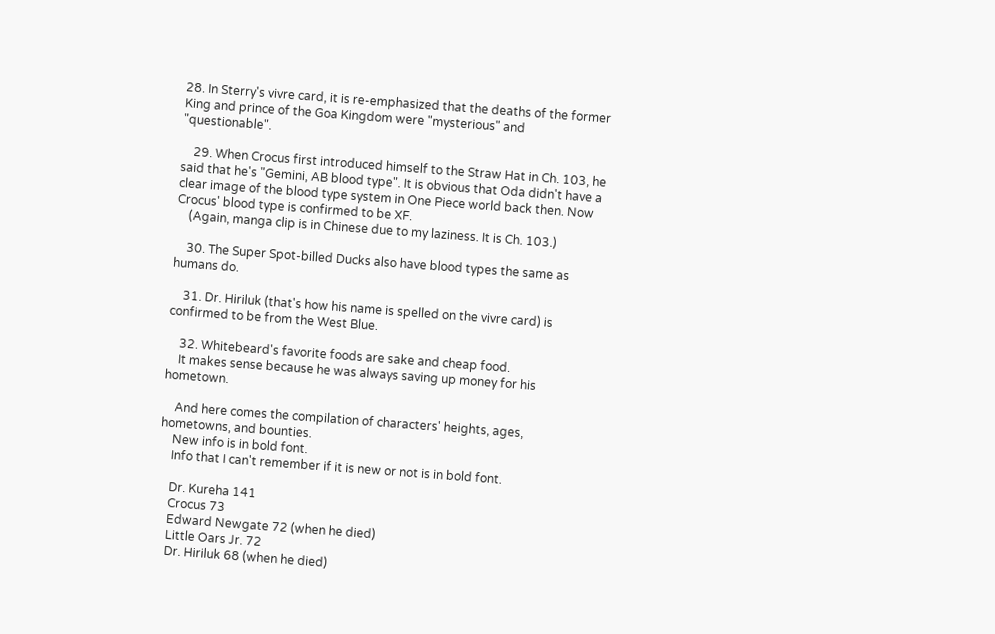28. In Sterry's vivre card, it is re-emphasized that the deaths of the former King and prince of the Goa Kingdom were "mysterious" and "questionable".

    29. When Crocus first introduced himself to the Straw Hat in Ch. 103, he said that he's "Gemini, AB blood type". It is obvious that Oda didn't have a clear image of the blood type system in One Piece world back then. Now Crocus' blood type is confirmed to be XF.
    (Again, manga clip is in Chinese due to my laziness. It is Ch. 103.)

    30. The Super Spot-billed Ducks also have blood types the same as humans do.

    31. Dr. Hiriluk (that's how his name is spelled on the vivre card) is confirmed to be from the West Blue.

    32. Whitebeard's favorite foods are sake and cheap food.
    It makes sense because he was always saving up money for his hometown.

    And here comes the compilation of characters' heights, ages, hometowns, and bounties.
    New info is in bold font.
    Info that I can't remember if it is new or not is in bold font.

    Dr. Kureha 141
    Crocus 73
    Edward Newgate 72 (when he died)
    Little Oars Jr. 72
    Dr. Hiriluk 68 (when he died)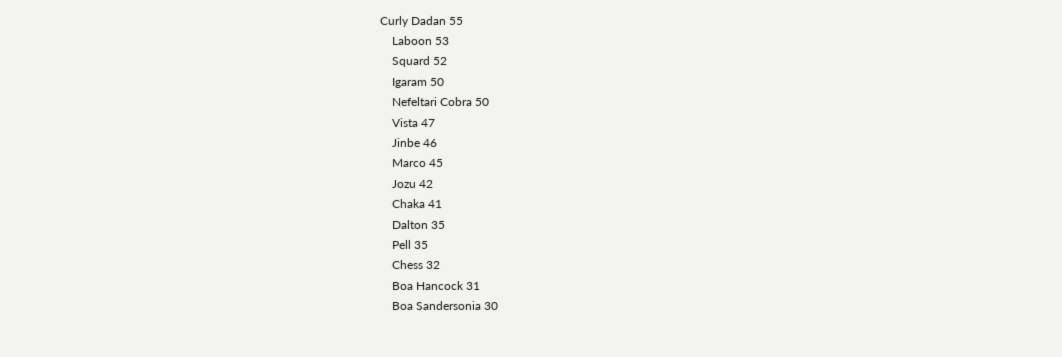Curly Dadan 55
    Laboon 53
    Squard 52
    Igaram 50
    Nefeltari Cobra 50
    Vista 47
    Jinbe 46
    Marco 45
    Jozu 42
    Chaka 41
    Dalton 35
    Pell 35
    Chess 32
    Boa Hancock 31
    Boa Sandersonia 30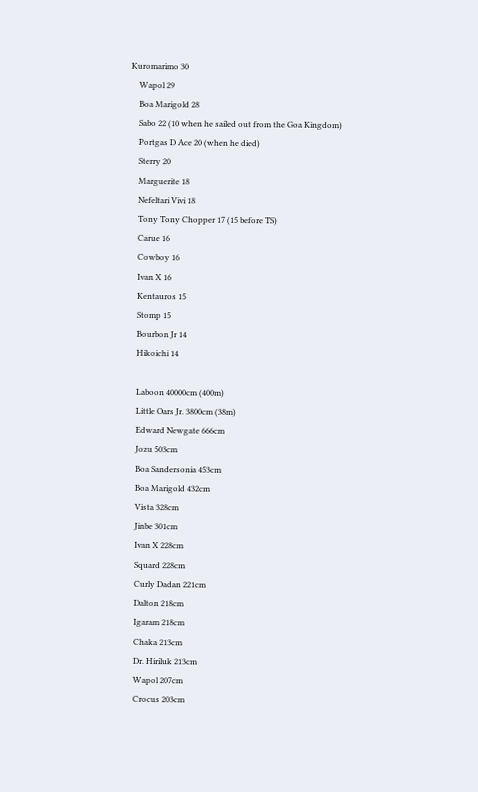Kuromarimo 30
    Wapol 29
    Boa Marigold 28
    Sabo 22 (10 when he sailed out from the Goa Kingdom)
    Portgas D Ace 20 (when he died)
    Sterry 20
    Marguerite 18
    Nefeltari Vivi 18
    Tony Tony Chopper 17 (15 before TS)
    Carue 16
    Cowboy 16
    Ivan X 16
    Kentauros 15
    Stomp 15
    Bourbon Jr 14
    Hikoichi 14

    Laboon 40000cm (400m)
    Little Oars Jr. 3800cm (38m)
    Edward Newgate 666cm
    Jozu 503cm
    Boa Sandersonia 453cm
    Boa Marigold 432cm
    Vista 328cm
    Jinbe 301cm
    Ivan X 228cm
    Squard 228cm
    Curly Dadan 221cm
    Dalton 218cm
    Igaram 218cm
    Chaka 213cm
    Dr. Hiriluk 213cm
    Wapol 207cm
    Crocus 203cm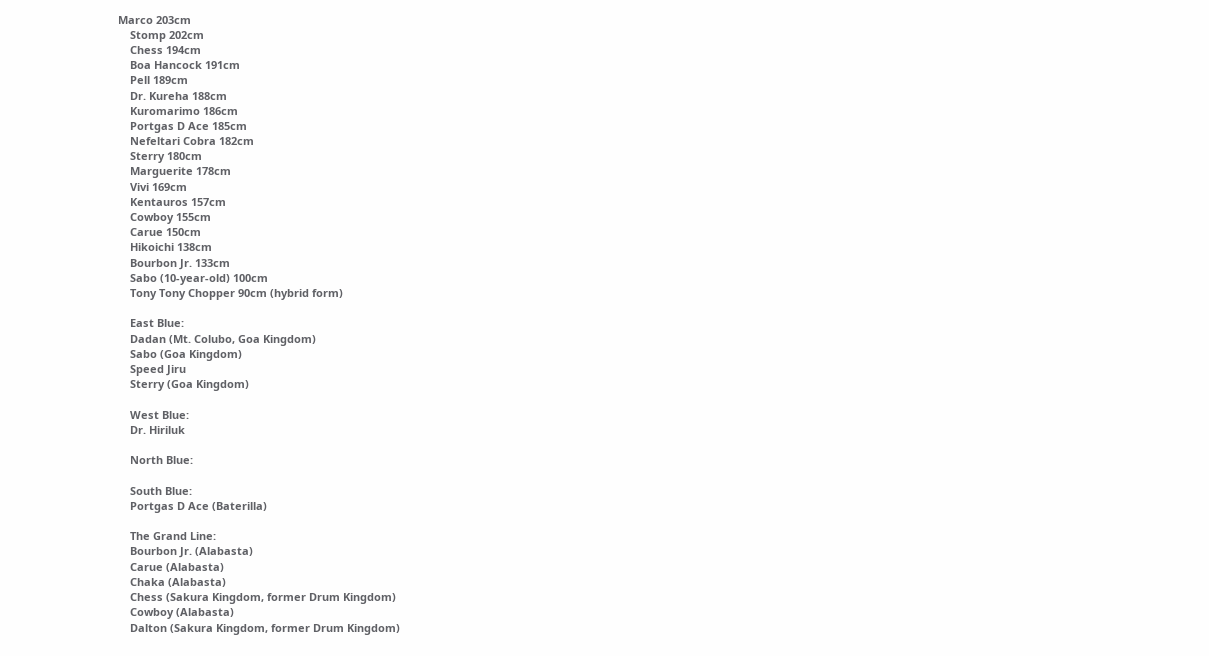Marco 203cm
    Stomp 202cm
    Chess 194cm
    Boa Hancock 191cm
    Pell 189cm
    Dr. Kureha 188cm
    Kuromarimo 186cm
    Portgas D Ace 185cm
    Nefeltari Cobra 182cm
    Sterry 180cm
    Marguerite 178cm
    Vivi 169cm
    Kentauros 157cm
    Cowboy 155cm
    Carue 150cm
    Hikoichi 138cm
    Bourbon Jr. 133cm
    Sabo (10-year-old) 100cm
    Tony Tony Chopper 90cm (hybrid form)

    East Blue:
    Dadan (Mt. Colubo, Goa Kingdom)
    Sabo (Goa Kingdom)
    Speed Jiru
    Sterry (Goa Kingdom)

    West Blue:
    Dr. Hiriluk

    North Blue:

    South Blue:
    Portgas D Ace (Baterilla)

    The Grand Line:
    Bourbon Jr. (Alabasta)
    Carue (Alabasta)
    Chaka (Alabasta)
    Chess (Sakura Kingdom, former Drum Kingdom)
    Cowboy (Alabasta)
    Dalton (Sakura Kingdom, former Drum Kingdom)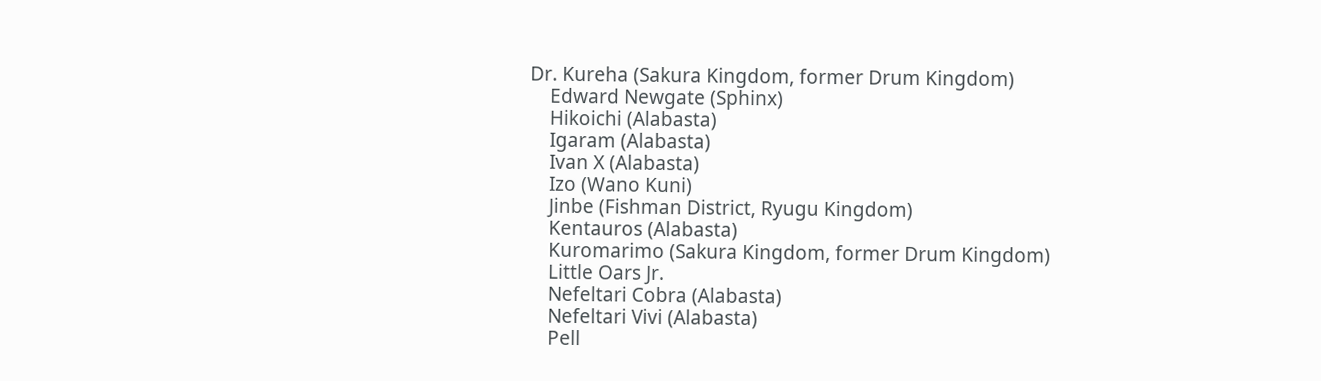Dr. Kureha (Sakura Kingdom, former Drum Kingdom)
    Edward Newgate (Sphinx)
    Hikoichi (Alabasta)
    Igaram (Alabasta)
    Ivan X (Alabasta)
    Izo (Wano Kuni)
    Jinbe (Fishman District, Ryugu Kingdom)
    Kentauros (Alabasta)
    Kuromarimo (Sakura Kingdom, former Drum Kingdom)
    Little Oars Jr.
    Nefeltari Cobra (Alabasta)
    Nefeltari Vivi (Alabasta)
    Pell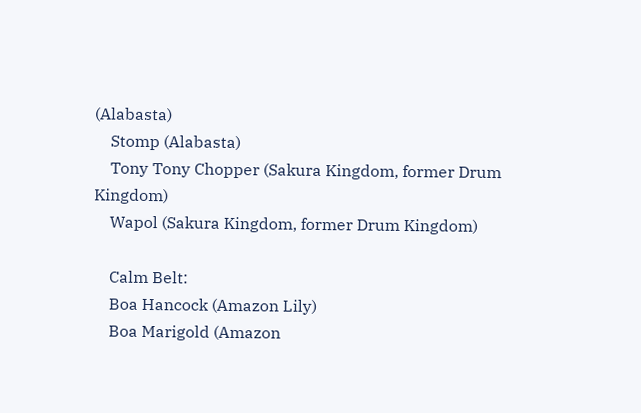(Alabasta)
    Stomp (Alabasta)
    Tony Tony Chopper (Sakura Kingdom, former Drum Kingdom)
    Wapol (Sakura Kingdom, former Drum Kingdom)

    Calm Belt:
    Boa Hancock (Amazon Lily)
    Boa Marigold (Amazon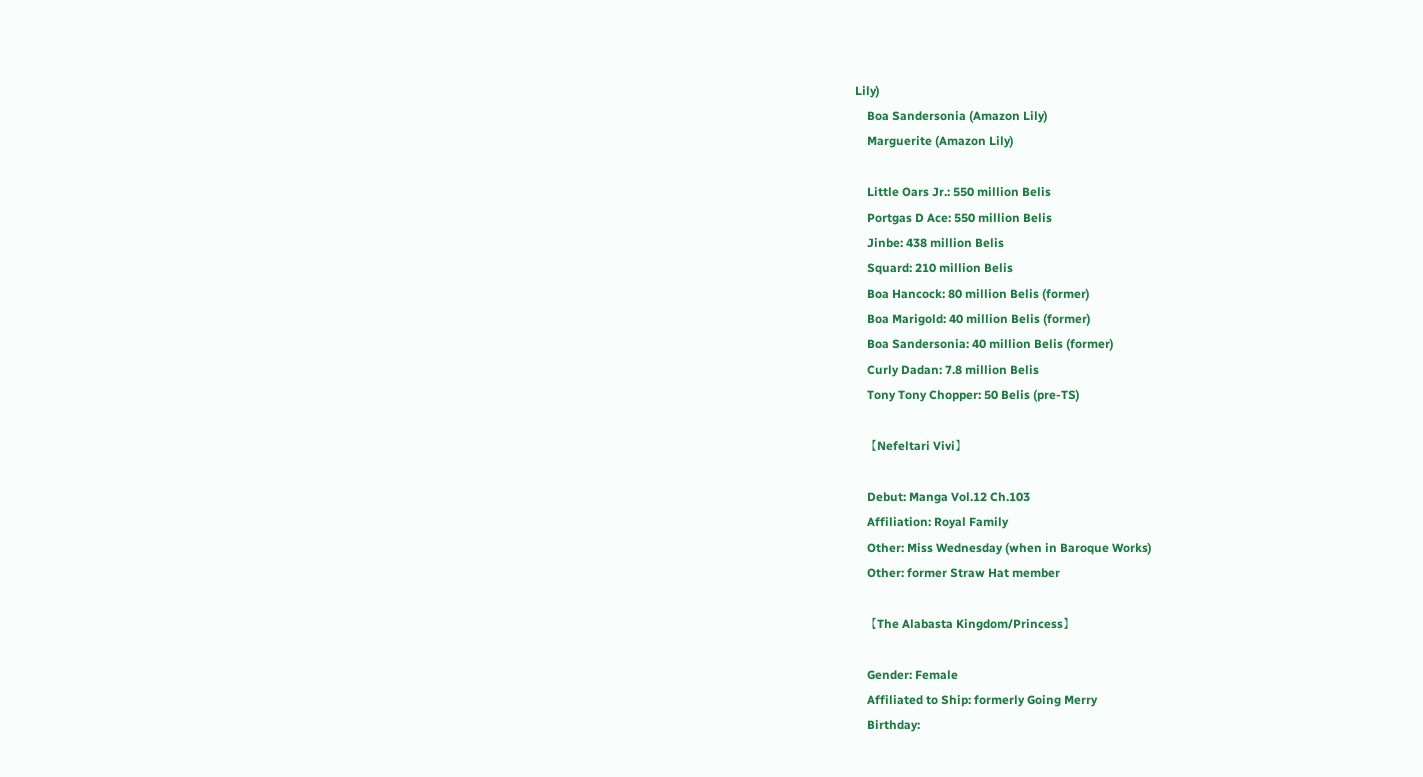Lily)
    Boa Sandersonia (Amazon Lily)
    Marguerite (Amazon Lily)

    Little Oars Jr.: 550 million Belis
    Portgas D Ace: 550 million Belis
    Jinbe: 438 million Belis
    Squard: 210 million Belis
    Boa Hancock: 80 million Belis (former)
    Boa Marigold: 40 million Belis (former)
    Boa Sandersonia: 40 million Belis (former)
    Curly Dadan: 7.8 million Belis
    Tony Tony Chopper: 50 Belis (pre-TS)

    【Nefeltari Vivi】

    Debut: Manga Vol.12 Ch.103
    Affiliation: Royal Family
    Other: Miss Wednesday (when in Baroque Works)
    Other: former Straw Hat member

    【The Alabasta Kingdom/Princess】

    Gender: Female
    Affiliated to Ship: formerly Going Merry
    Birthday: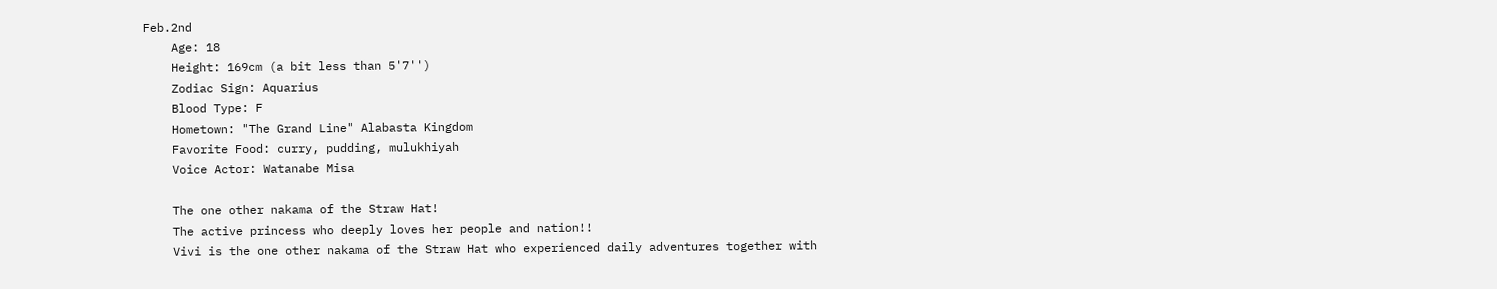Feb.2nd
    Age: 18
    Height: 169cm (a bit less than 5'7'')
    Zodiac Sign: Aquarius
    Blood Type: F
    Hometown: "The Grand Line" Alabasta Kingdom
    Favorite Food: curry, pudding, mulukhiyah
    Voice Actor: Watanabe Misa

    The one other nakama of the Straw Hat!
    The active princess who deeply loves her people and nation!!
    Vivi is the one other nakama of the Straw Hat who experienced daily adventures together with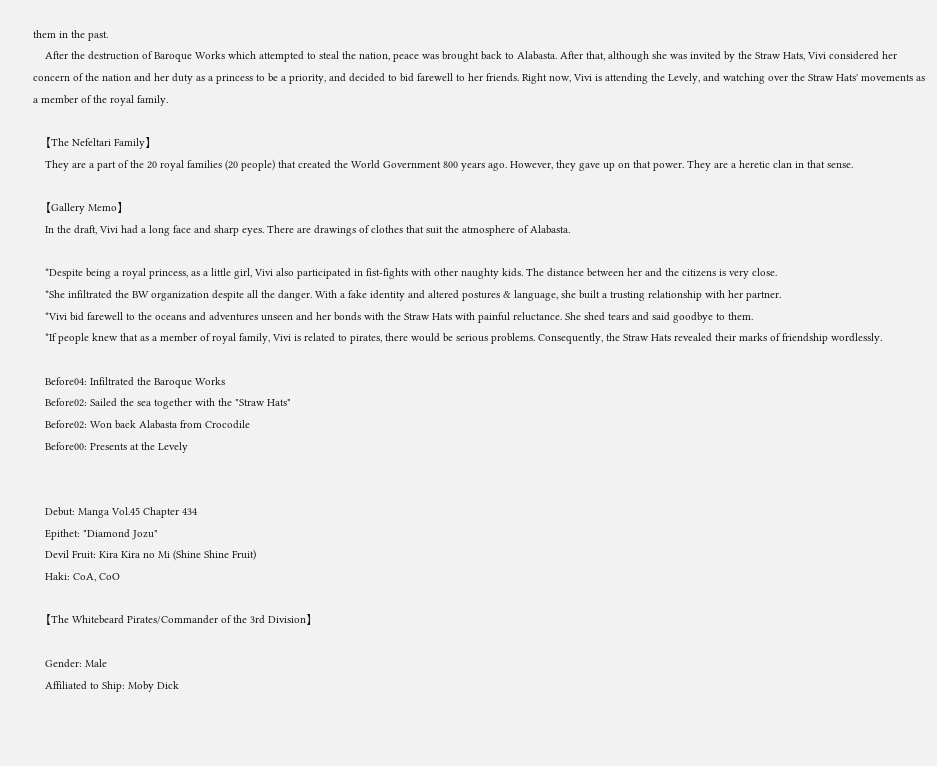them in the past.
    After the destruction of Baroque Works which attempted to steal the nation, peace was brought back to Alabasta. After that, although she was invited by the Straw Hats, Vivi considered her concern of the nation and her duty as a princess to be a priority, and decided to bid farewell to her friends. Right now, Vivi is attending the Levely, and watching over the Straw Hats' movements as a member of the royal family.

    【The Nefeltari Family】
    They are a part of the 20 royal families (20 people) that created the World Government 800 years ago. However, they gave up on that power. They are a heretic clan in that sense.

    【Gallery Memo】
    In the draft, Vivi had a long face and sharp eyes. There are drawings of clothes that suit the atmosphere of Alabasta.

    *Despite being a royal princess, as a little girl, Vivi also participated in fist-fights with other naughty kids. The distance between her and the citizens is very close.
    *She infiltrated the BW organization despite all the danger. With a fake identity and altered postures & language, she built a trusting relationship with her partner.
    *Vivi bid farewell to the oceans and adventures unseen and her bonds with the Straw Hats with painful reluctance. She shed tears and said goodbye to them.
    *If people knew that as a member of royal family, Vivi is related to pirates, there would be serious problems. Consequently, the Straw Hats revealed their marks of friendship wordlessly.

    Before04: Infiltrated the Baroque Works
    Before02: Sailed the sea together with the "Straw Hats"
    Before02: Won back Alabasta from Crocodile
    Before00: Presents at the Levely


    Debut: Manga Vol.45 Chapter 434
    Epithet: "Diamond Jozu"
    Devil Fruit: Kira Kira no Mi (Shine Shine Fruit)
    Haki: CoA, CoO

    【The Whitebeard Pirates/Commander of the 3rd Division】

    Gender: Male
    Affiliated to Ship: Moby Dick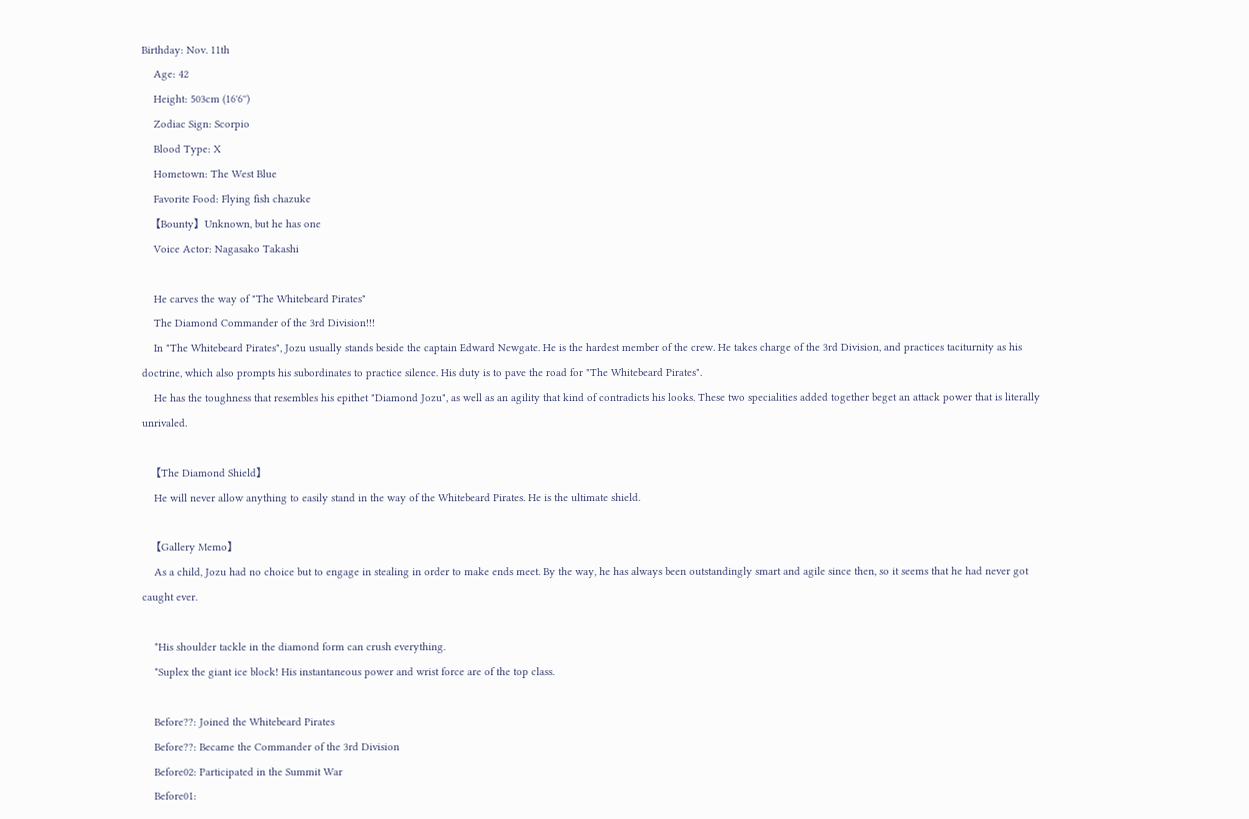Birthday: Nov. 11th
    Age: 42
    Height: 503cm (16'6'')
    Zodiac Sign: Scorpio
    Blood Type: X
    Hometown: The West Blue
    Favorite Food: Flying fish chazuke
    【Bounty】Unknown, but he has one
    Voice Actor: Nagasako Takashi

    He carves the way of "The Whitebeard Pirates"
    The Diamond Commander of the 3rd Division!!!
    In "The Whitebeard Pirates", Jozu usually stands beside the captain Edward Newgate. He is the hardest member of the crew. He takes charge of the 3rd Division, and practices taciturnity as his doctrine, which also prompts his subordinates to practice silence. His duty is to pave the road for "The Whitebeard Pirates".
    He has the toughness that resembles his epithet "Diamond Jozu", as well as an agility that kind of contradicts his looks. These two specialities added together beget an attack power that is literally unrivaled.

    【The Diamond Shield】
    He will never allow anything to easily stand in the way of the Whitebeard Pirates. He is the ultimate shield.

    【Gallery Memo】
    As a child, Jozu had no choice but to engage in stealing in order to make ends meet. By the way, he has always been outstandingly smart and agile since then, so it seems that he had never got caught ever.

    *His shoulder tackle in the diamond form can crush everything.
    *Suplex the giant ice block! His instantaneous power and wrist force are of the top class.

    Before??: Joined the Whitebeard Pirates
    Before??: Became the Commander of the 3rd Division
    Before02: Participated in the Summit War
    Before01: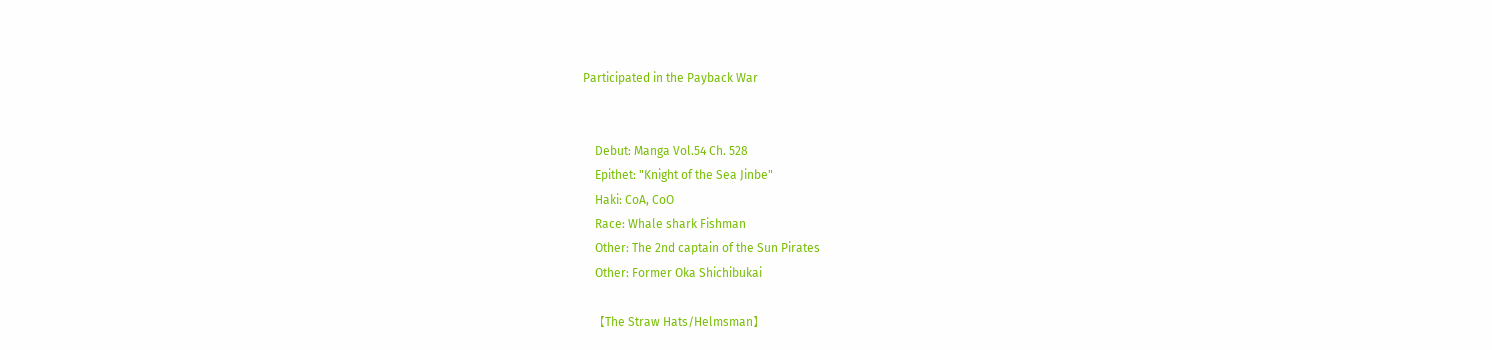Participated in the Payback War


    Debut: Manga Vol.54 Ch. 528
    Epithet: "Knight of the Sea Jinbe"
    Haki: CoA, CoO
    Race: Whale shark Fishman
    Other: The 2nd captain of the Sun Pirates
    Other: Former Oka Shichibukai

    【The Straw Hats/Helmsman】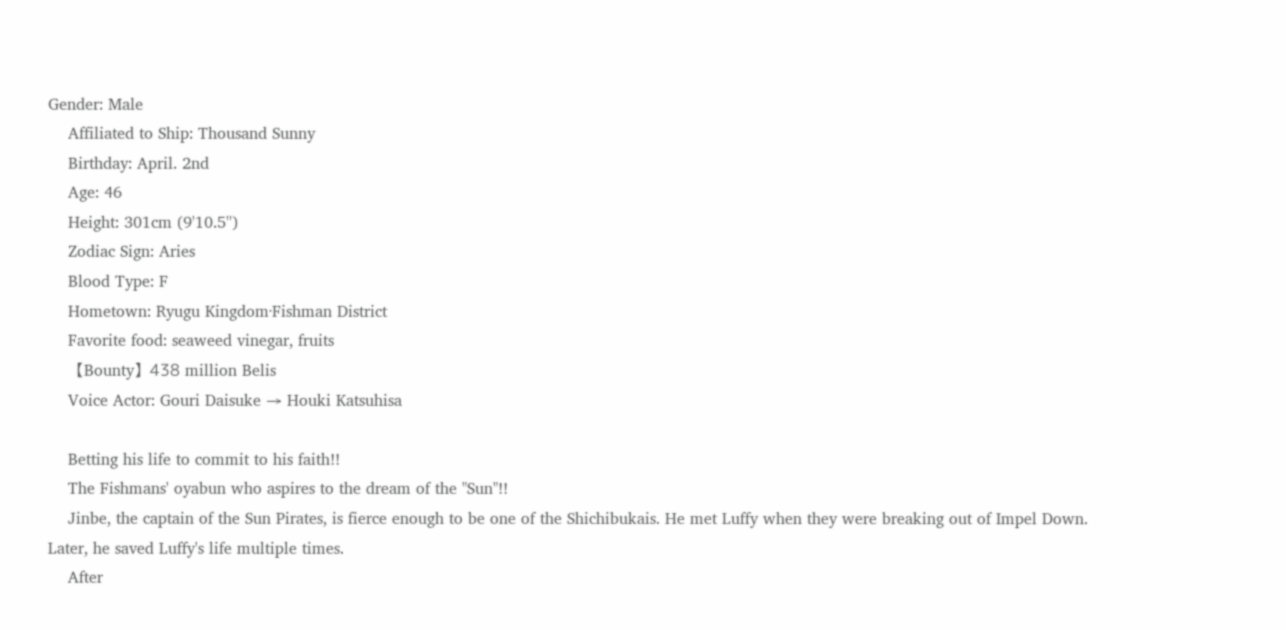Gender: Male
    Affiliated to Ship: Thousand Sunny
    Birthday: April. 2nd
    Age: 46
    Height: 301cm (9'10.5'')
    Zodiac Sign: Aries
    Blood Type: F
    Hometown: Ryugu Kingdom·Fishman District
    Favorite food: seaweed vinegar, fruits
    【Bounty】438 million Belis
    Voice Actor: Gouri Daisuke → Houki Katsuhisa

    Betting his life to commit to his faith!!
    The Fishmans' oyabun who aspires to the dream of the "Sun"!!
    Jinbe, the captain of the Sun Pirates, is fierce enough to be one of the Shichibukais. He met Luffy when they were breaking out of Impel Down. Later, he saved Luffy's life multiple times.
    After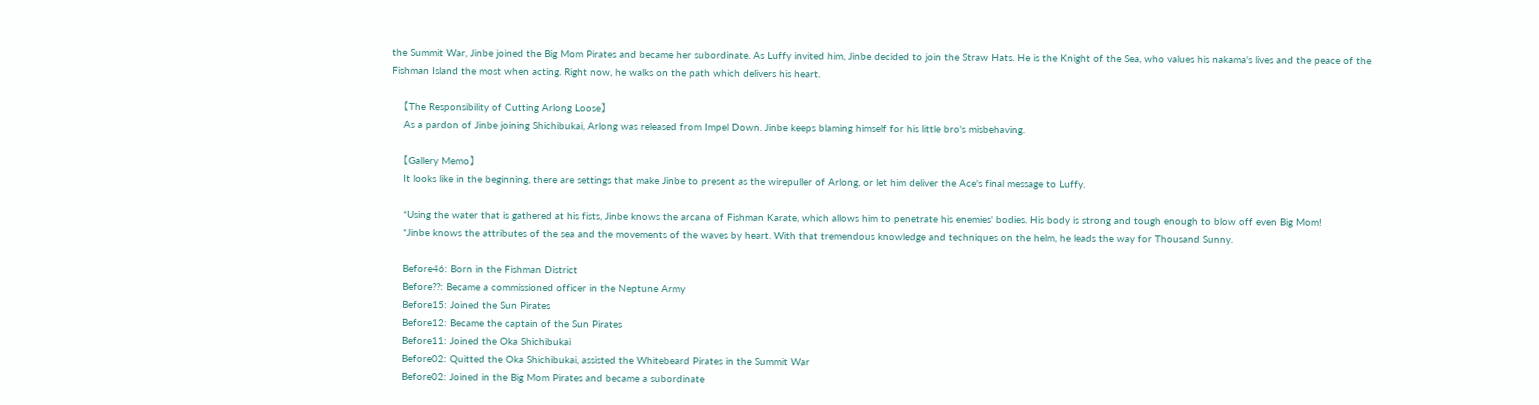the Summit War, Jinbe joined the Big Mom Pirates and became her subordinate. As Luffy invited him, Jinbe decided to join the Straw Hats. He is the Knight of the Sea, who values his nakama's lives and the peace of the Fishman Island the most when acting. Right now, he walks on the path which delivers his heart.

    【The Responsibility of Cutting Arlong Loose】
    As a pardon of Jinbe joining Shichibukai, Arlong was released from Impel Down. Jinbe keeps blaming himself for his little bro's misbehaving.

    【Gallery Memo】
    It looks like in the beginning, there are settings that make Jinbe to present as the wirepuller of Arlong, or let him deliver the Ace's final message to Luffy.

    *Using the water that is gathered at his fists, Jinbe knows the arcana of Fishman Karate, which allows him to penetrate his enemies' bodies. His body is strong and tough enough to blow off even Big Mom!
    *Jinbe knows the attributes of the sea and the movements of the waves by heart. With that tremendous knowledge and techniques on the helm, he leads the way for Thousand Sunny.

    Before46: Born in the Fishman District
    Before??: Became a commissioned officer in the Neptune Army
    Before15: Joined the Sun Pirates
    Before12: Became the captain of the Sun Pirates
    Before11: Joined the Oka Shichibukai
    Before02: Quitted the Oka Shichibukai, assisted the Whitebeard Pirates in the Summit War
    Before02: Joined in the Big Mom Pirates and became a subordinate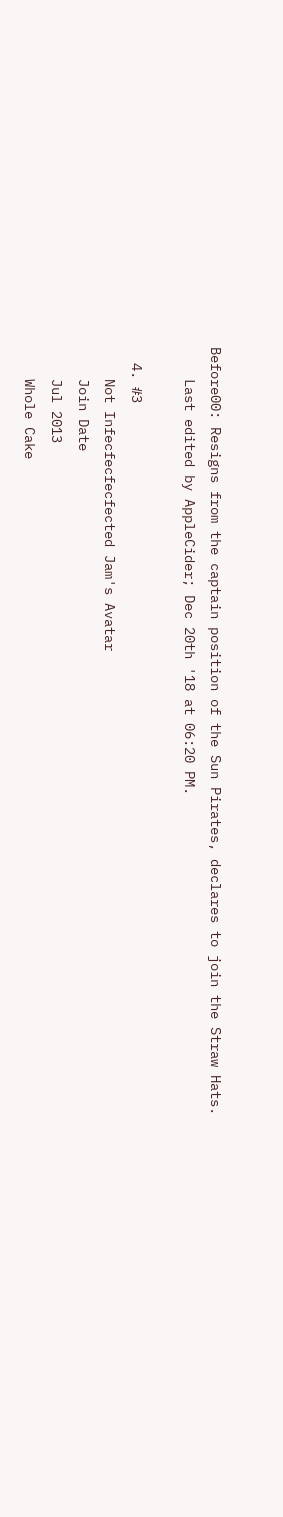Before00: Resigns from the captain position of the Sun Pirates, declares to join the Straw Hats.
    Last edited by AppleCider; Dec 20th '18 at 06:20 PM.

  4. #3
    Not Infecfecfecfected Jam's Avatar
    Join Date
    Jul 2013
    Whole Cake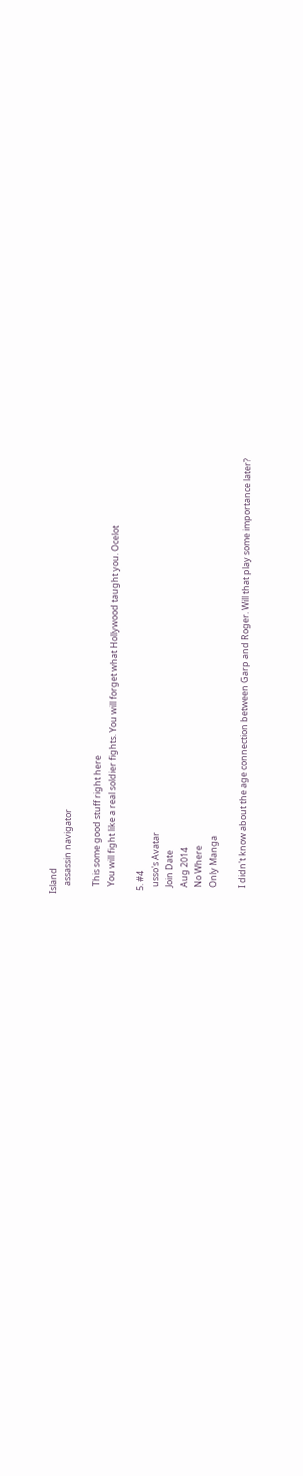Island
    assassin navigator

    This some good stuff right here
    You will fight like a real soldier fights. You will forget what Hollywood taught you. Ocelot

  5. #4
    usso's Avatar
    Join Date
    Aug 2014
    No Where
    Only Manga

    I didn't know about the age connection between Garp and Roger. Will that play some importance later?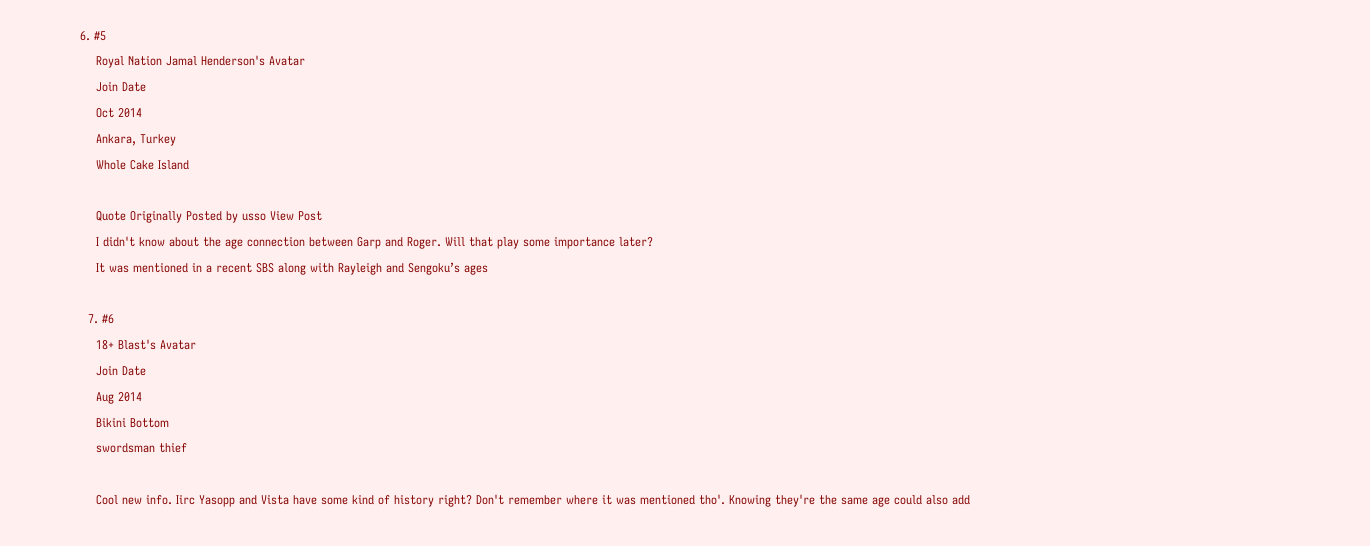6. #5
    Royal Nation Jamal Henderson's Avatar
    Join Date
    Oct 2014
    Ankara, Turkey
    Whole Cake Island

    Quote Originally Posted by usso View Post
    I didn't know about the age connection between Garp and Roger. Will that play some importance later?
    It was mentioned in a recent SBS along with Rayleigh and Sengoku’s ages

  7. #6
    18+ Blast's Avatar
    Join Date
    Aug 2014
    Bikini Bottom
    swordsman thief

    Cool new info. Iirc Yasopp and Vista have some kind of history right? Don't remember where it was mentioned tho'. Knowing they're the same age could also add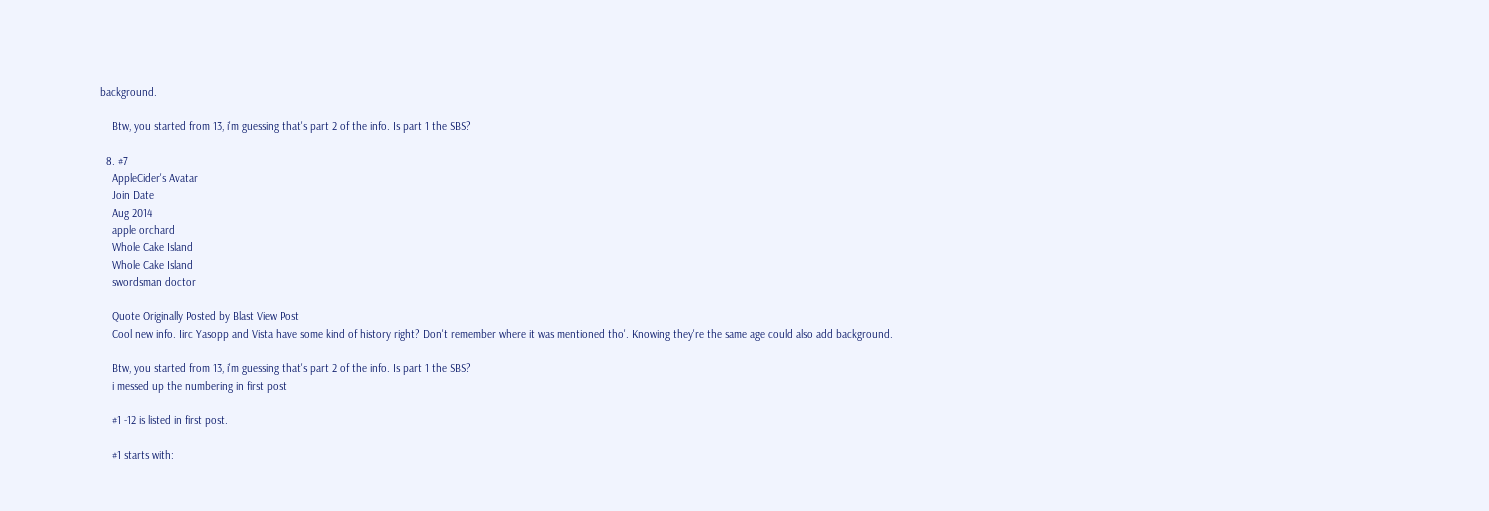background.

    Btw, you started from 13, i'm guessing that's part 2 of the info. Is part 1 the SBS?

  8. #7
    AppleCider's Avatar
    Join Date
    Aug 2014
    apple orchard
    Whole Cake Island
    Whole Cake Island
    swordsman doctor

    Quote Originally Posted by Blast View Post
    Cool new info. Iirc Yasopp and Vista have some kind of history right? Don't remember where it was mentioned tho'. Knowing they're the same age could also add background.

    Btw, you started from 13, i'm guessing that's part 2 of the info. Is part 1 the SBS?
    i messed up the numbering in first post

    #1 -12 is listed in first post.

    #1 starts with: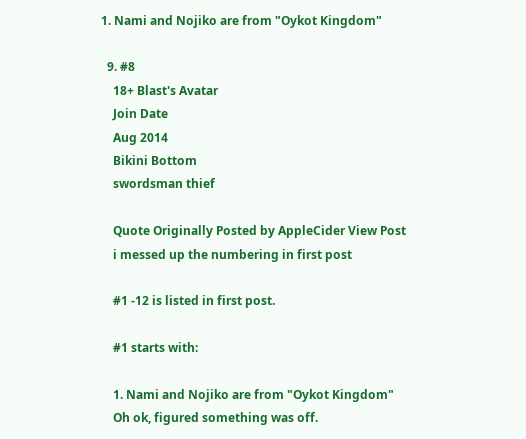1. Nami and Nojiko are from "Oykot Kingdom"

  9. #8
    18+ Blast's Avatar
    Join Date
    Aug 2014
    Bikini Bottom
    swordsman thief

    Quote Originally Posted by AppleCider View Post
    i messed up the numbering in first post

    #1 -12 is listed in first post.

    #1 starts with:

    1. Nami and Nojiko are from "Oykot Kingdom"
    Oh ok, figured something was off.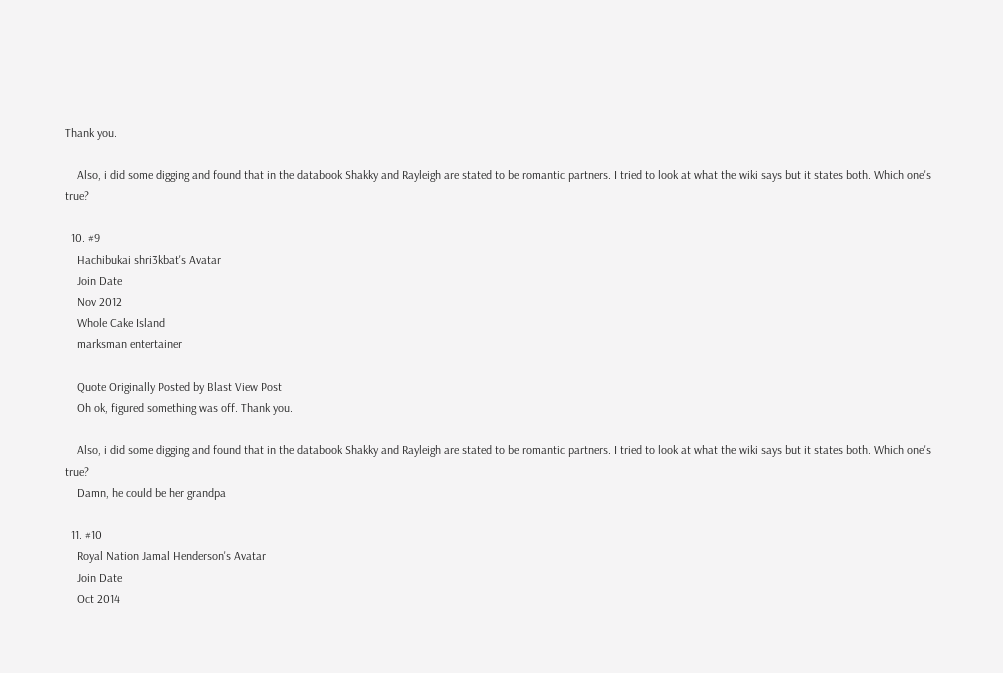Thank you.

    Also, i did some digging and found that in the databook Shakky and Rayleigh are stated to be romantic partners. I tried to look at what the wiki says but it states both. Which one's true?

  10. #9
    Hachibukai shri3kbat's Avatar
    Join Date
    Nov 2012
    Whole Cake Island
    marksman entertainer

    Quote Originally Posted by Blast View Post
    Oh ok, figured something was off. Thank you.

    Also, i did some digging and found that in the databook Shakky and Rayleigh are stated to be romantic partners. I tried to look at what the wiki says but it states both. Which one's true?
    Damn, he could be her grandpa

  11. #10
    Royal Nation Jamal Henderson's Avatar
    Join Date
    Oct 2014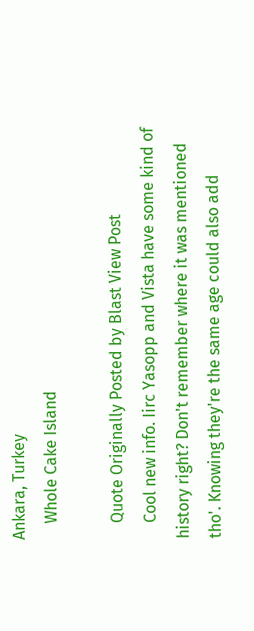Ankara, Turkey
    Whole Cake Island

    Quote Originally Posted by Blast View Post
    Cool new info. Iirc Yasopp and Vista have some kind of history right? Don't remember where it was mentioned tho'. Knowing they're the same age could also add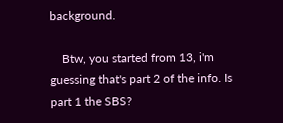background.

    Btw, you started from 13, i'm guessing that's part 2 of the info. Is part 1 the SBS?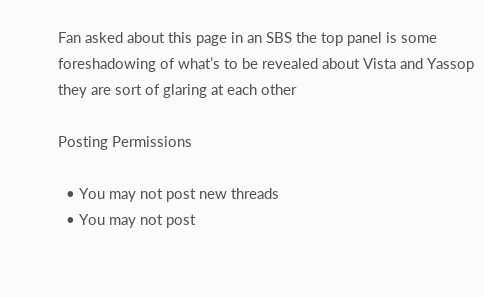Fan asked about this page in an SBS the top panel is some foreshadowing of what’s to be revealed about Vista and Yassop they are sort of glaring at each other

Posting Permissions

  • You may not post new threads
  • You may not post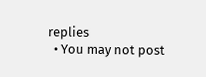replies
  • You may not post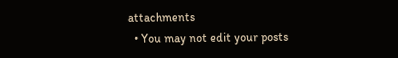attachments
  • You may not edit your posts